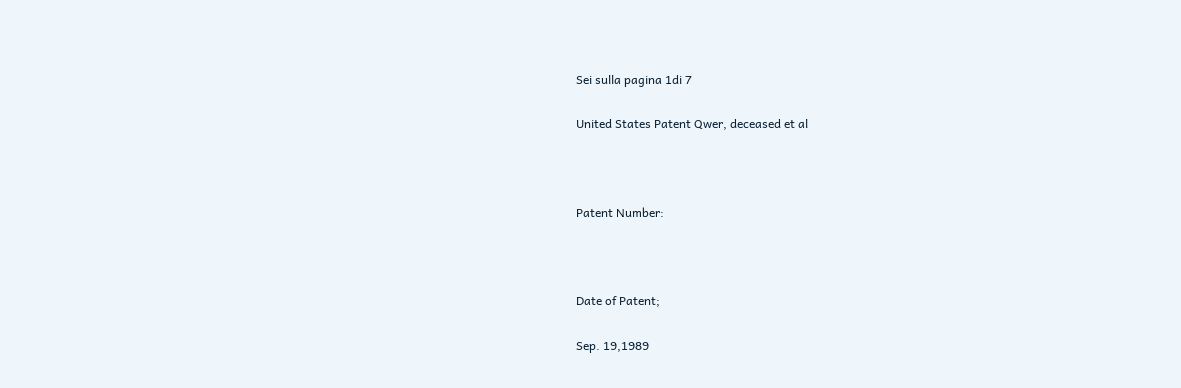Sei sulla pagina 1di 7

United States Patent Qwer, deceased et al



Patent Number:



Date of Patent;

Sep. 19,1989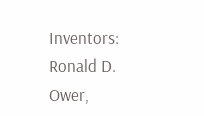Inventors: Ronald D. Ower,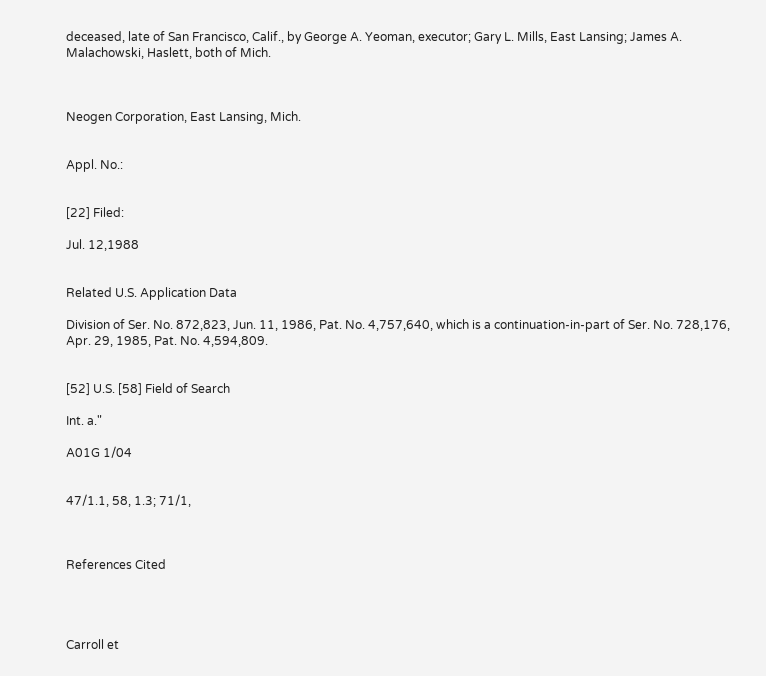deceased, late of San Francisco, Calif., by George A. Yeoman, executor; Gary L. Mills, East Lansing; James A. Malachowski, Haslett, both of Mich.



Neogen Corporation, East Lansing, Mich.


Appl. No.:


[22] Filed:

Jul. 12,1988


Related U.S. Application Data

Division of Ser. No. 872,823, Jun. 11, 1986, Pat. No. 4,757,640, which is a continuation-in-part of Ser. No. 728,176, Apr. 29, 1985, Pat. No. 4,594,809.


[52] U.S. [58] Field of Search

Int. a."

A01G 1/04


47/1.1, 58, 1.3; 71/1,



References Cited




Carroll et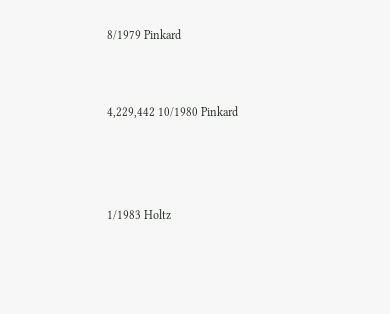8/1979 Pinkard


4,229,442 10/1980 Pinkard



1/1983 Holtz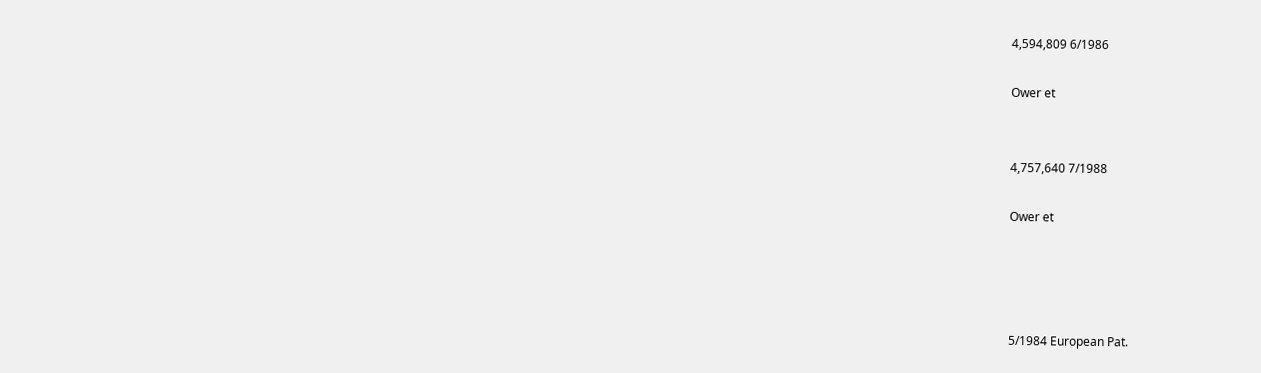4,594,809 6/1986

Ower et


4,757,640 7/1988

Ower et




5/1984 European Pat.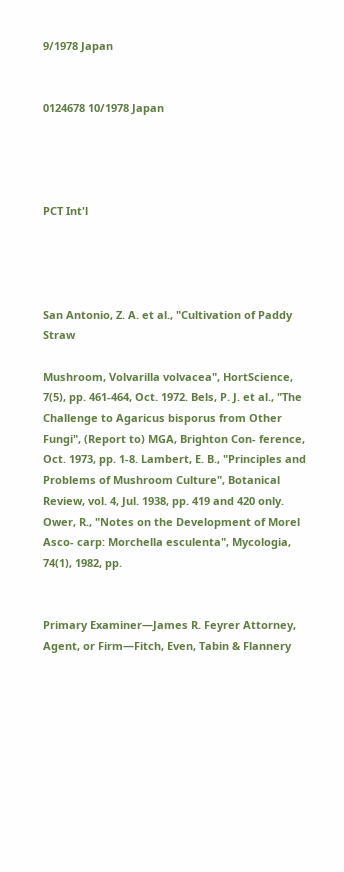9/1978 Japan


0124678 10/1978 Japan




PCT Int'l




San Antonio, Z. A. et al., "Cultivation of Paddy Straw

Mushroom, Volvarilla volvacea", HortScience, 7(5), pp. 461-464, Oct. 1972. Bels, P. J. et al., "The Challenge to Agaricus bisporus from Other Fungi", (Report to) MGA, Brighton Con- ference, Oct. 1973, pp. 1-8. Lambert, E. B., "Principles and Problems of Mushroom Culture", Botanical Review, vol. 4, Jul. 1938, pp. 419 and 420 only. Ower, R., "Notes on the Development of Morel Asco- carp: Morchella esculenta", Mycologia, 74(1), 1982, pp.


Primary Examiner—James R. Feyrer Attorney, Agent, or Firm—Fitch, Even, Tabin & Flannery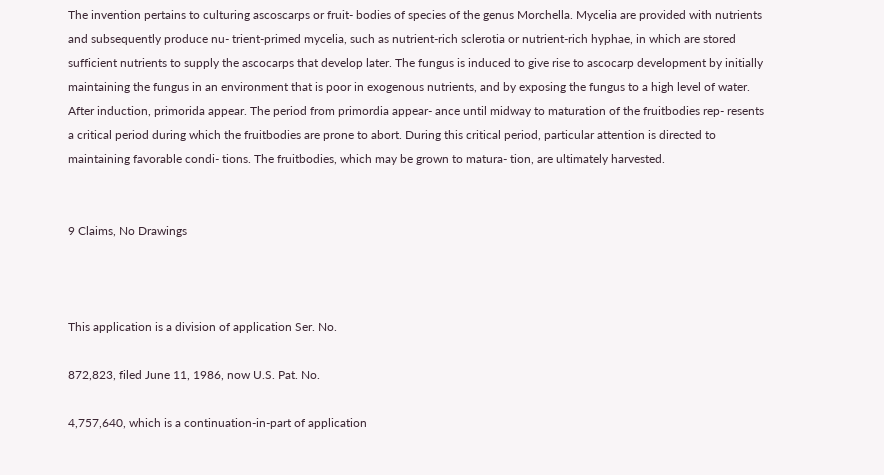The invention pertains to culturing ascoscarps or fruit- bodies of species of the genus Morchella. Mycelia are provided with nutrients and subsequently produce nu- trient-primed mycelia, such as nutrient-rich sclerotia or nutrient-rich hyphae, in which are stored sufficient nutrients to supply the ascocarps that develop later. The fungus is induced to give rise to ascocarp development by initially maintaining the fungus in an environment that is poor in exogenous nutrients, and by exposing the fungus to a high level of water. After induction, primorida appear. The period from primordia appear- ance until midway to maturation of the fruitbodies rep- resents a critical period during which the fruitbodies are prone to abort. During this critical period, particular attention is directed to maintaining favorable condi- tions. The fruitbodies, which may be grown to matura- tion, are ultimately harvested.


9 Claims, No Drawings



This application is a division of application Ser. No.

872,823, filed June 11, 1986, now U.S. Pat. No.

4,757,640, which is a continuation-in-part of application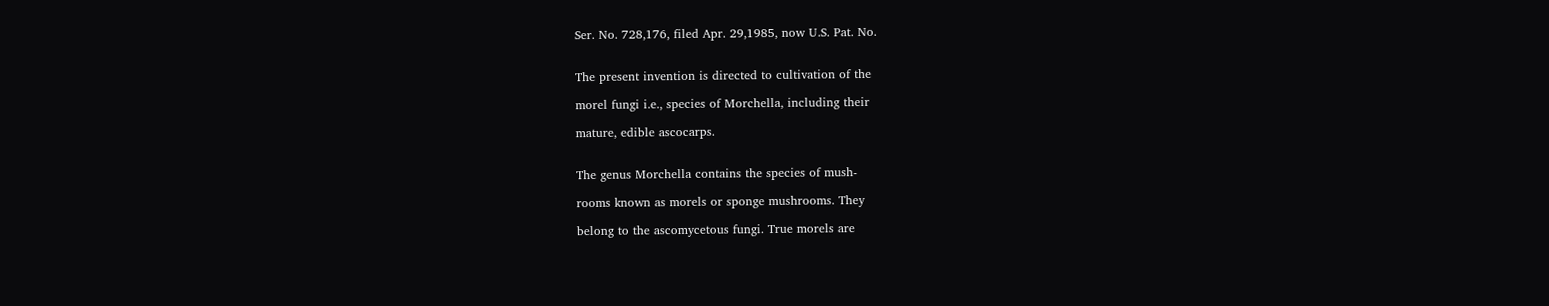Ser. No. 728,176, filed Apr. 29,1985, now U.S. Pat. No.


The present invention is directed to cultivation of the

morel fungi i.e., species of Morchella, including their

mature, edible ascocarps.


The genus Morchella contains the species of mush-

rooms known as morels or sponge mushrooms. They

belong to the ascomycetous fungi. True morels are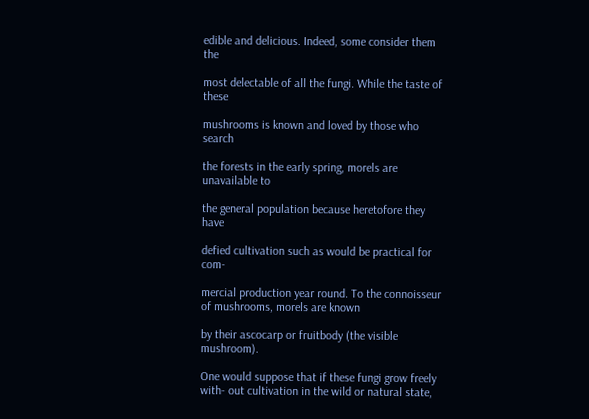edible and delicious. Indeed, some consider them the

most delectable of all the fungi. While the taste of these

mushrooms is known and loved by those who search

the forests in the early spring, morels are unavailable to

the general population because heretofore they have

defied cultivation such as would be practical for com-

mercial production year round. To the connoisseur of mushrooms, morels are known

by their ascocarp or fruitbody (the visible mushroom).

One would suppose that if these fungi grow freely with- out cultivation in the wild or natural state,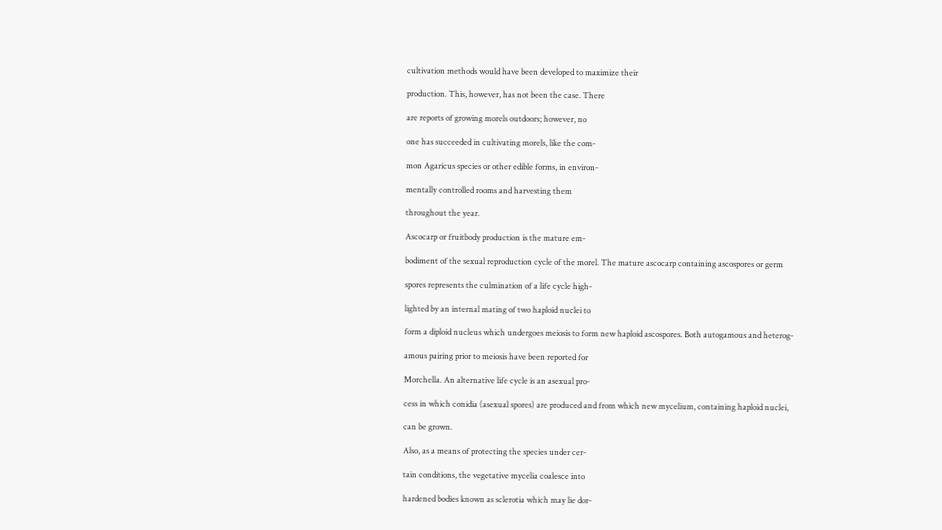cultivation methods would have been developed to maximize their

production. This, however, has not been the case. There

are reports of growing morels outdoors; however, no

one has succeeded in cultivating morels, like the com-

mon Agaricus species or other edible forms, in environ-

mentally controlled rooms and harvesting them

throughout the year.

Ascocarp or fruitbody production is the mature em-

bodiment of the sexual reproduction cycle of the morel. The mature ascocarp containing ascospores or germ

spores represents the culmination of a life cycle high-

lighted by an internal mating of two haploid nuclei to

form a diploid nucleus which undergoes meiosis to form new haploid ascospores. Both autogamous and heterog-

amous pairing prior to meiosis have been reported for

Morchella. An alternative life cycle is an asexual pro-

cess in which conidia (asexual spores) are produced and from which new mycelium, containing haploid nuclei,

can be grown.

Also, as a means of protecting the species under cer-

tain conditions, the vegetative mycelia coalesce into

hardened bodies known as sclerotia which may lie dor-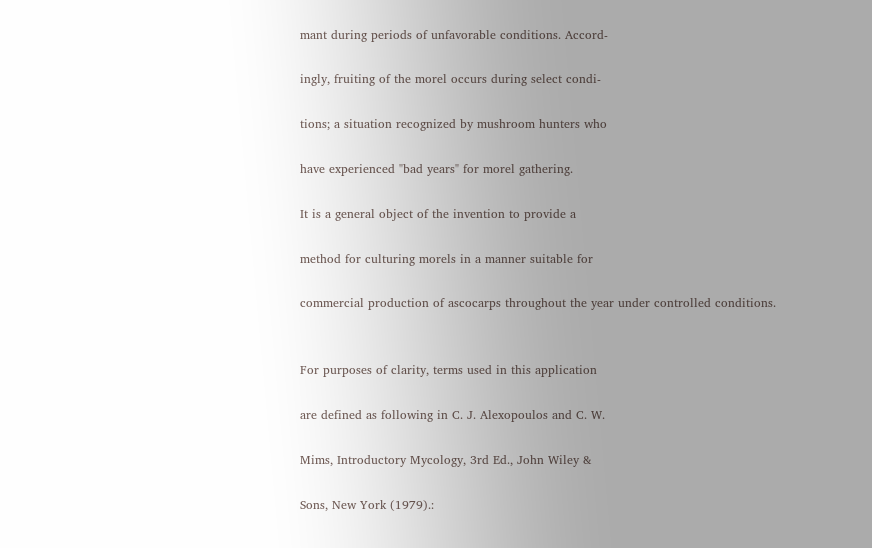mant during periods of unfavorable conditions. Accord-

ingly, fruiting of the morel occurs during select condi-

tions; a situation recognized by mushroom hunters who

have experienced "bad years" for morel gathering.

It is a general object of the invention to provide a

method for culturing morels in a manner suitable for

commercial production of ascocarps throughout the year under controlled conditions.


For purposes of clarity, terms used in this application

are defined as following in C. J. Alexopoulos and C. W.

Mims, Introductory Mycology, 3rd Ed., John Wiley &

Sons, New York (1979).: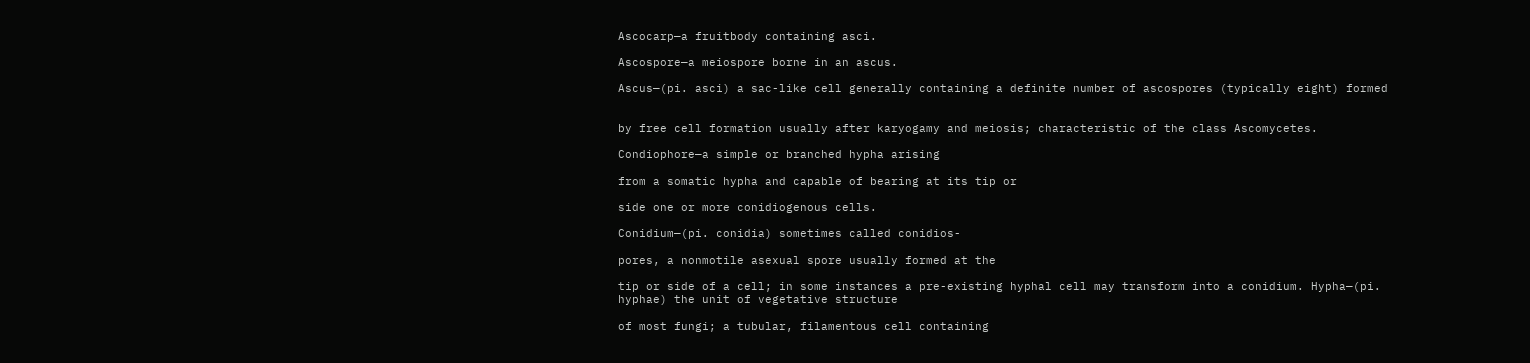Ascocarp—a fruitbody containing asci.

Ascospore—a meiospore borne in an ascus.

Ascus—(pi. asci) a sac-like cell generally containing a definite number of ascospores (typically eight) formed


by free cell formation usually after karyogamy and meiosis; characteristic of the class Ascomycetes.

Condiophore—a simple or branched hypha arising

from a somatic hypha and capable of bearing at its tip or

side one or more conidiogenous cells.

Conidium—(pi. conidia) sometimes called conidios-

pores, a nonmotile asexual spore usually formed at the

tip or side of a cell; in some instances a pre-existing hyphal cell may transform into a conidium. Hypha—(pi. hyphae) the unit of vegetative structure

of most fungi; a tubular, filamentous cell containing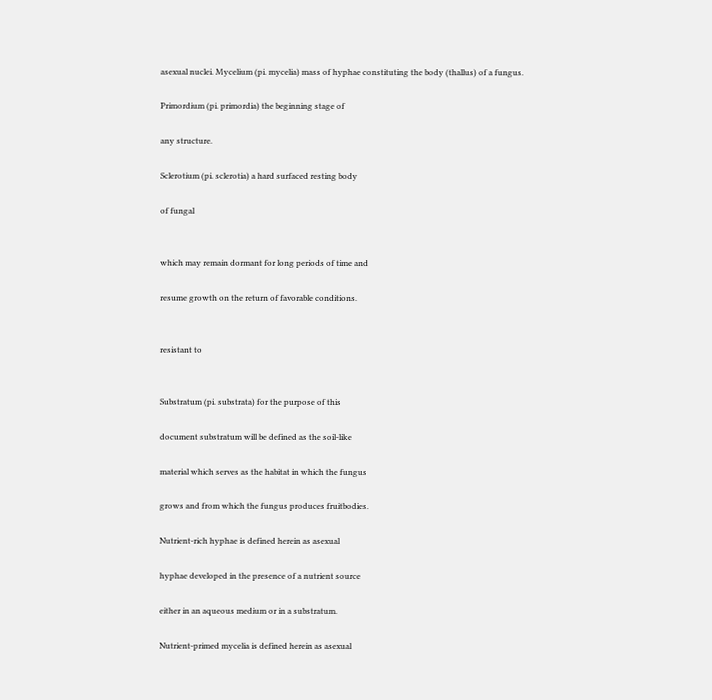asexual nuclei. Mycelium (pi. mycelia) mass of hyphae constituting the body (thallus) of a fungus.

Primordium (pi. primordia) the beginning stage of

any structure.

Sclerotium (pi. sclerotia) a hard surfaced resting body

of fungal


which may remain dormant for long periods of time and

resume growth on the return of favorable conditions.


resistant to


Substratum (pi. substrata) for the purpose of this

document substratum will be defined as the soil-like

material which serves as the habitat in which the fungus

grows and from which the fungus produces fruitbodies.

Nutrient-rich hyphae is defined herein as asexual

hyphae developed in the presence of a nutrient source

either in an aqueous medium or in a substratum.

Nutrient-primed mycelia is defined herein as asexual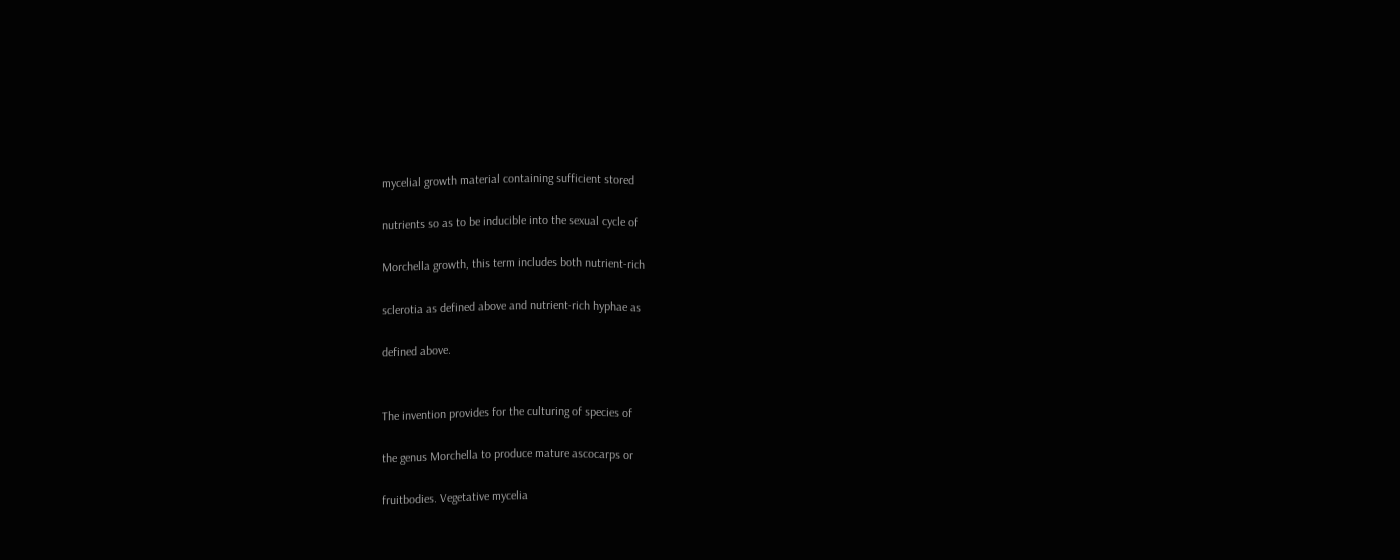mycelial growth material containing sufficient stored

nutrients so as to be inducible into the sexual cycle of

Morchella growth, this term includes both nutrient-rich

sclerotia as defined above and nutrient-rich hyphae as

defined above.


The invention provides for the culturing of species of

the genus Morchella to produce mature ascocarps or

fruitbodies. Vegetative mycelia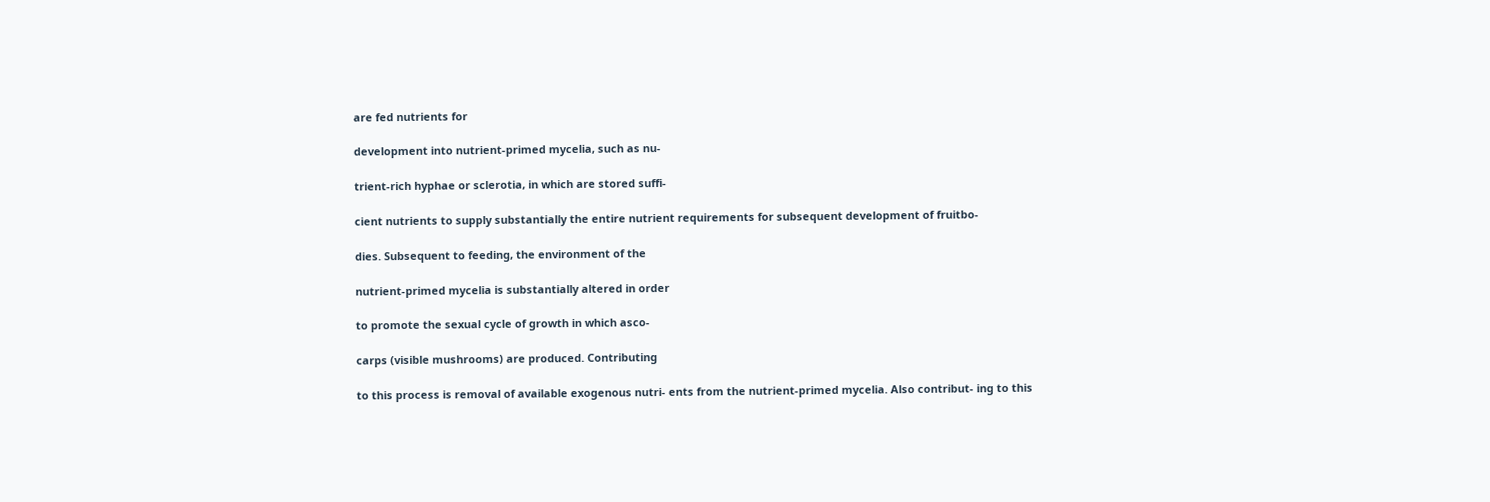are fed nutrients for

development into nutrient-primed mycelia, such as nu-

trient-rich hyphae or sclerotia, in which are stored suffi-

cient nutrients to supply substantially the entire nutrient requirements for subsequent development of fruitbo-

dies. Subsequent to feeding, the environment of the

nutrient-primed mycelia is substantially altered in order

to promote the sexual cycle of growth in which asco-

carps (visible mushrooms) are produced. Contributing

to this process is removal of available exogenous nutri- ents from the nutrient-primed mycelia. Also contribut- ing to this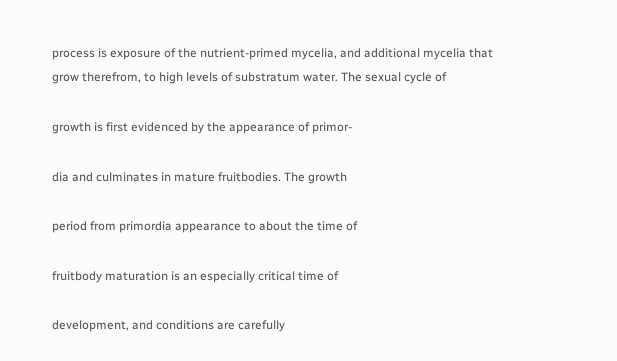process is exposure of the nutrient-primed mycelia, and additional mycelia that grow therefrom, to high levels of substratum water. The sexual cycle of

growth is first evidenced by the appearance of primor-

dia and culminates in mature fruitbodies. The growth

period from primordia appearance to about the time of

fruitbody maturation is an especially critical time of

development, and conditions are carefully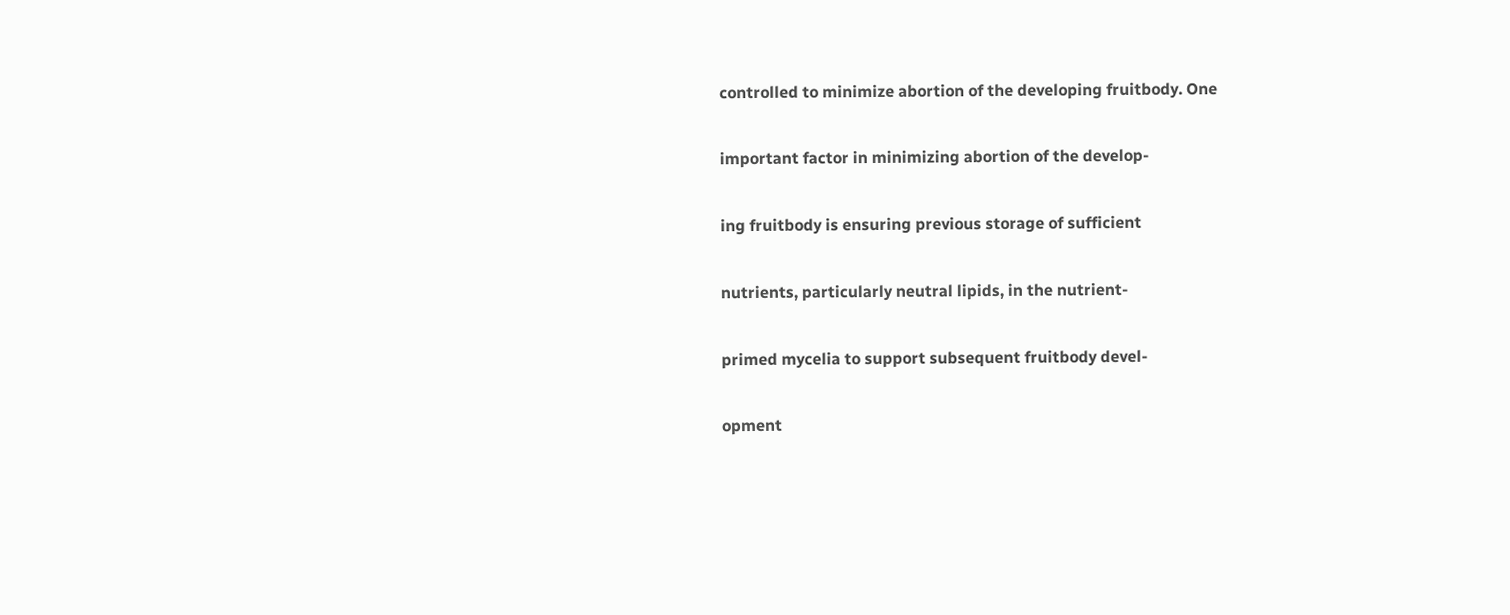controlled to minimize abortion of the developing fruitbody. One

important factor in minimizing abortion of the develop-

ing fruitbody is ensuring previous storage of sufficient

nutrients, particularly neutral lipids, in the nutrient-

primed mycelia to support subsequent fruitbody devel-

opment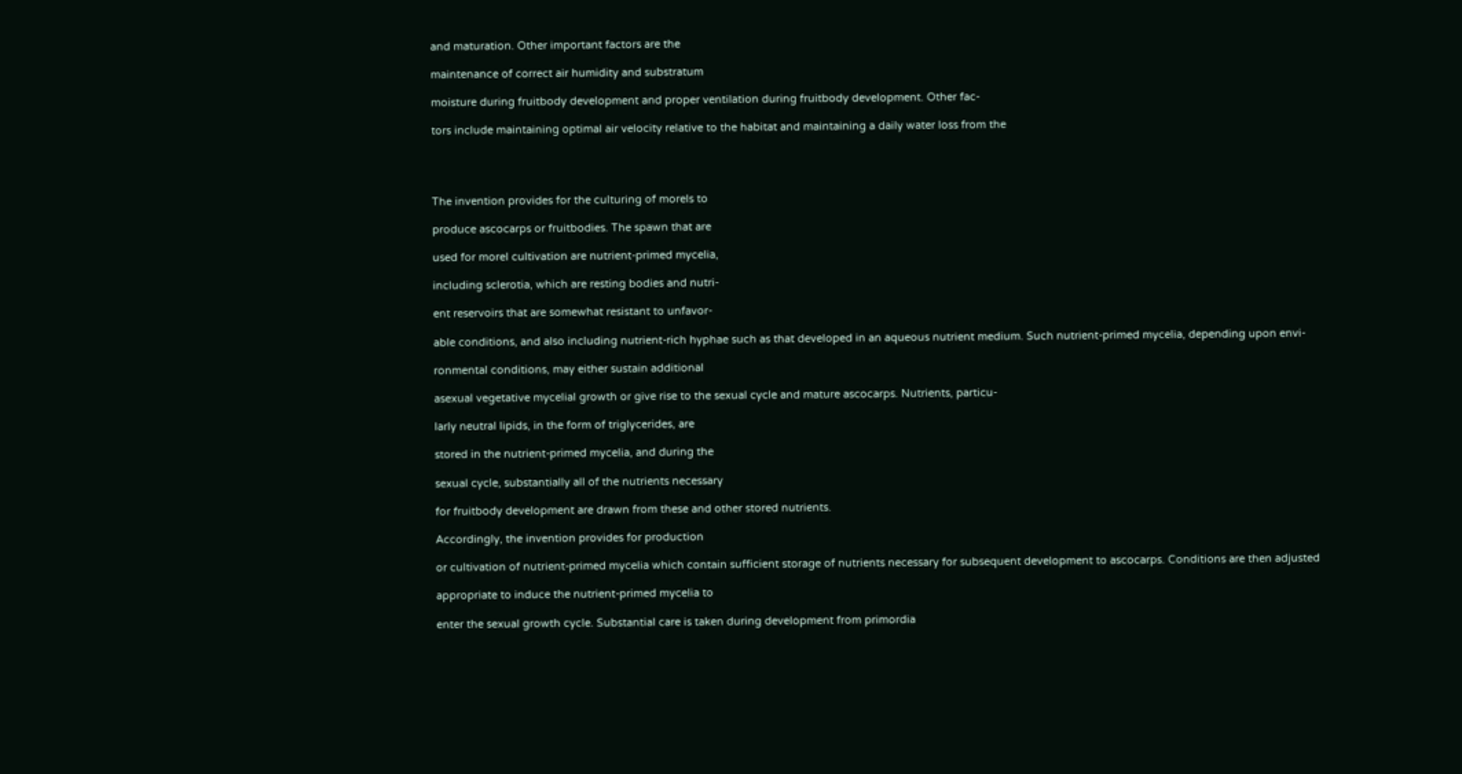and maturation. Other important factors are the

maintenance of correct air humidity and substratum

moisture during fruitbody development and proper ventilation during fruitbody development. Other fac-

tors include maintaining optimal air velocity relative to the habitat and maintaining a daily water loss from the




The invention provides for the culturing of morels to

produce ascocarps or fruitbodies. The spawn that are

used for morel cultivation are nutrient-primed mycelia,

including sclerotia, which are resting bodies and nutri-

ent reservoirs that are somewhat resistant to unfavor-

able conditions, and also including nutrient-rich hyphae such as that developed in an aqueous nutrient medium. Such nutrient-primed mycelia, depending upon envi-

ronmental conditions, may either sustain additional

asexual vegetative mycelial growth or give rise to the sexual cycle and mature ascocarps. Nutrients, particu-

larly neutral lipids, in the form of triglycerides, are

stored in the nutrient-primed mycelia, and during the

sexual cycle, substantially all of the nutrients necessary

for fruitbody development are drawn from these and other stored nutrients.

Accordingly, the invention provides for production

or cultivation of nutrient-primed mycelia which contain sufficient storage of nutrients necessary for subsequent development to ascocarps. Conditions are then adjusted

appropriate to induce the nutrient-primed mycelia to

enter the sexual growth cycle. Substantial care is taken during development from primordia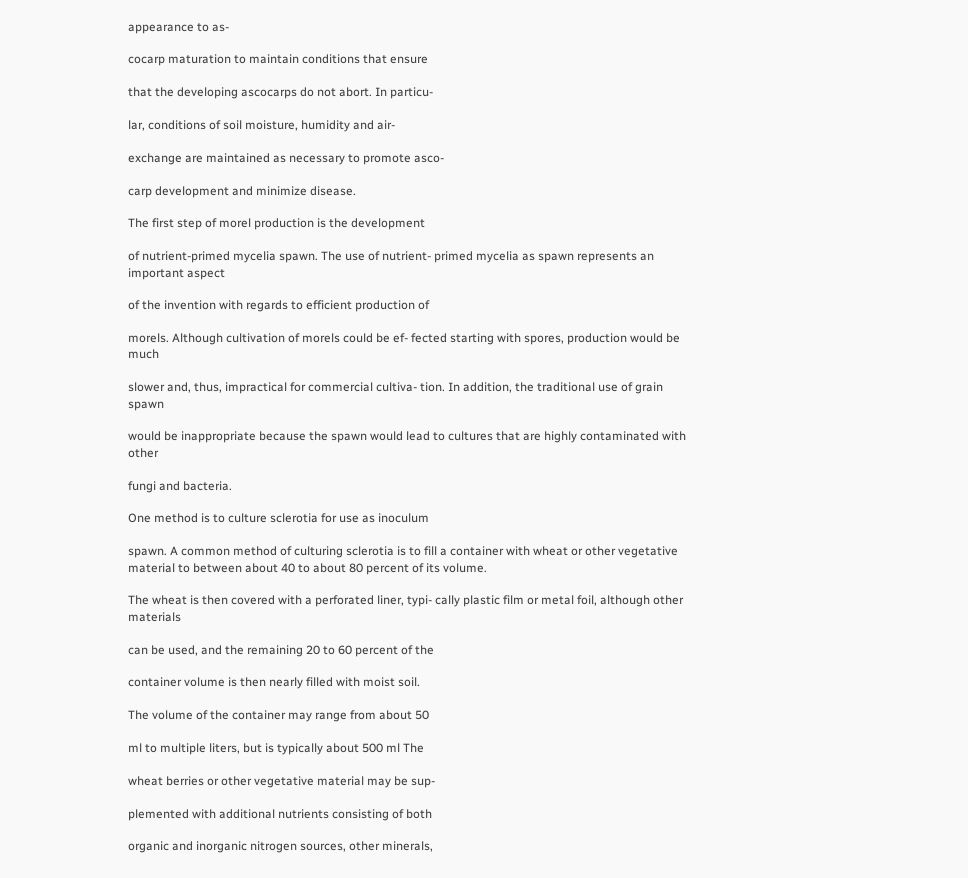appearance to as-

cocarp maturation to maintain conditions that ensure

that the developing ascocarps do not abort. In particu-

lar, conditions of soil moisture, humidity and air-

exchange are maintained as necessary to promote asco-

carp development and minimize disease.

The first step of morel production is the development

of nutrient-primed mycelia spawn. The use of nutrient- primed mycelia as spawn represents an important aspect

of the invention with regards to efficient production of

morels. Although cultivation of morels could be ef- fected starting with spores, production would be much

slower and, thus, impractical for commercial cultiva- tion. In addition, the traditional use of grain spawn

would be inappropriate because the spawn would lead to cultures that are highly contaminated with other

fungi and bacteria.

One method is to culture sclerotia for use as inoculum

spawn. A common method of culturing sclerotia is to fill a container with wheat or other vegetative material to between about 40 to about 80 percent of its volume.

The wheat is then covered with a perforated liner, typi- cally plastic film or metal foil, although other materials

can be used, and the remaining 20 to 60 percent of the

container volume is then nearly filled with moist soil.

The volume of the container may range from about 50

ml to multiple liters, but is typically about 500 ml The

wheat berries or other vegetative material may be sup-

plemented with additional nutrients consisting of both

organic and inorganic nitrogen sources, other minerals,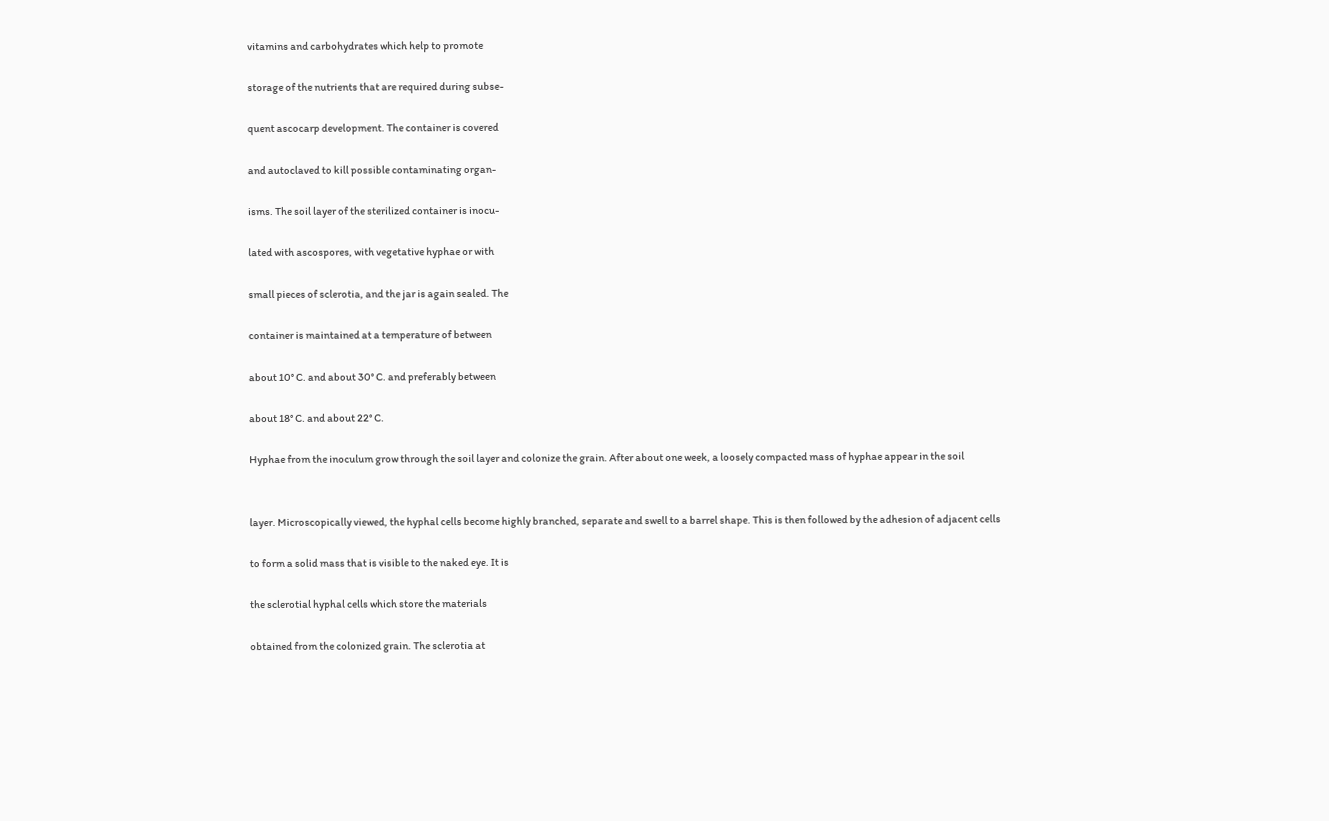vitamins and carbohydrates which help to promote

storage of the nutrients that are required during subse-

quent ascocarp development. The container is covered

and autoclaved to kill possible contaminating organ-

isms. The soil layer of the sterilized container is inocu-

lated with ascospores, with vegetative hyphae or with

small pieces of sclerotia, and the jar is again sealed. The

container is maintained at a temperature of between

about 10° C. and about 30° C. and preferably between

about 18° C. and about 22° C.

Hyphae from the inoculum grow through the soil layer and colonize the grain. After about one week, a loosely compacted mass of hyphae appear in the soil


layer. Microscopically viewed, the hyphal cells become highly branched, separate and swell to a barrel shape. This is then followed by the adhesion of adjacent cells

to form a solid mass that is visible to the naked eye. It is

the sclerotial hyphal cells which store the materials

obtained from the colonized grain. The sclerotia at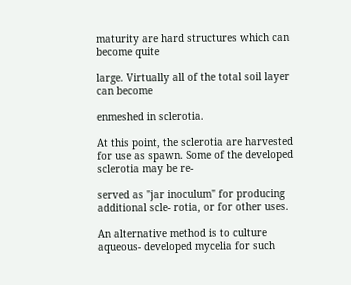maturity are hard structures which can become quite

large. Virtually all of the total soil layer can become

enmeshed in sclerotia.

At this point, the sclerotia are harvested for use as spawn. Some of the developed sclerotia may be re-

served as "jar inoculum" for producing additional scle- rotia, or for other uses.

An alternative method is to culture aqueous- developed mycelia for such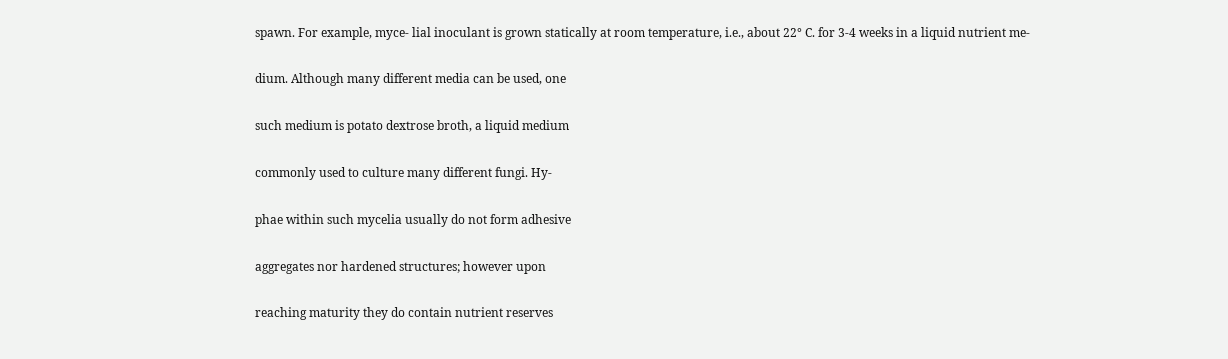spawn. For example, myce- lial inoculant is grown statically at room temperature, i.e., about 22° C. for 3-4 weeks in a liquid nutrient me-

dium. Although many different media can be used, one

such medium is potato dextrose broth, a liquid medium

commonly used to culture many different fungi. Hy-

phae within such mycelia usually do not form adhesive

aggregates nor hardened structures; however upon

reaching maturity they do contain nutrient reserves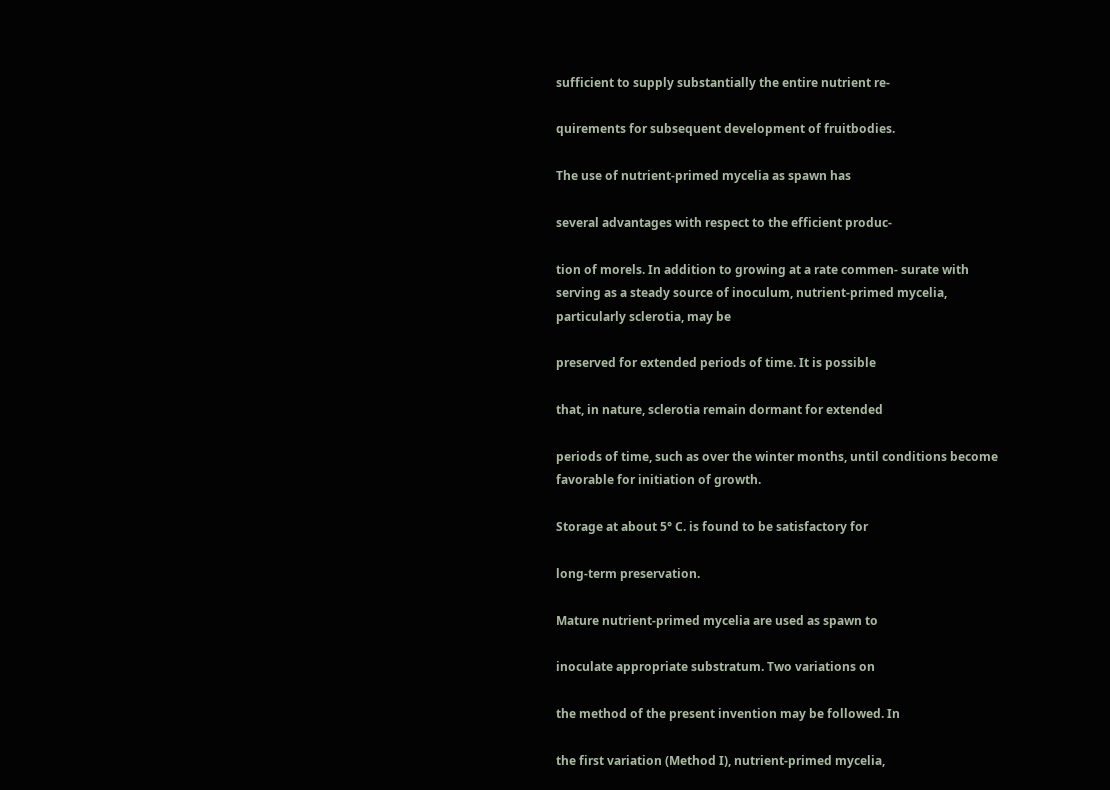sufficient to supply substantially the entire nutrient re-

quirements for subsequent development of fruitbodies.

The use of nutrient-primed mycelia as spawn has

several advantages with respect to the efficient produc-

tion of morels. In addition to growing at a rate commen- surate with serving as a steady source of inoculum, nutrient-primed mycelia, particularly sclerotia, may be

preserved for extended periods of time. It is possible

that, in nature, sclerotia remain dormant for extended

periods of time, such as over the winter months, until conditions become favorable for initiation of growth.

Storage at about 5° C. is found to be satisfactory for

long-term preservation.

Mature nutrient-primed mycelia are used as spawn to

inoculate appropriate substratum. Two variations on

the method of the present invention may be followed. In

the first variation (Method I), nutrient-primed mycelia,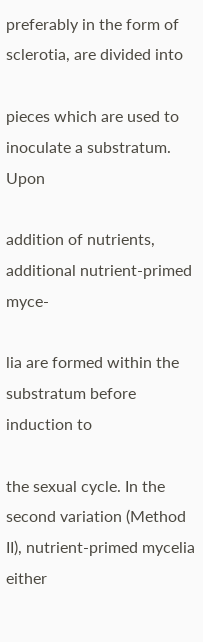preferably in the form of sclerotia, are divided into

pieces which are used to inoculate a substratum. Upon

addition of nutrients, additional nutrient-primed myce-

lia are formed within the substratum before induction to

the sexual cycle. In the second variation (Method II), nutrient-primed mycelia either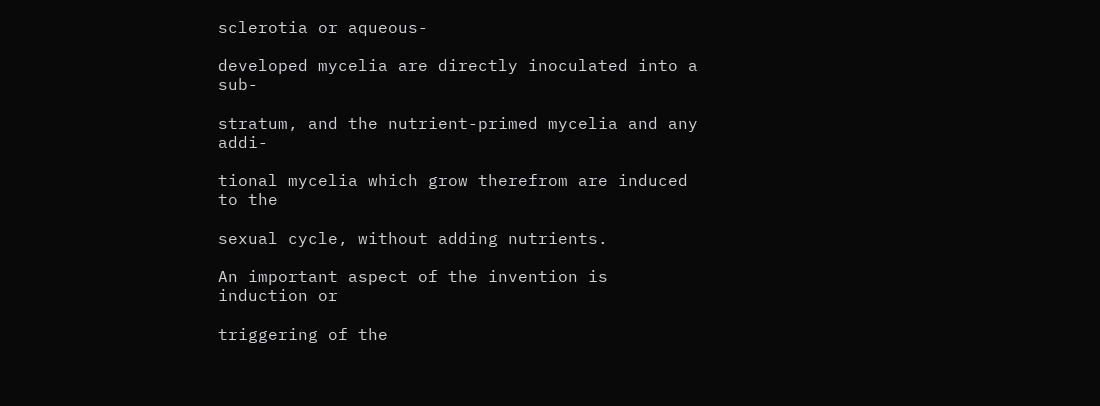sclerotia or aqueous-

developed mycelia are directly inoculated into a sub-

stratum, and the nutrient-primed mycelia and any addi-

tional mycelia which grow therefrom are induced to the

sexual cycle, without adding nutrients.

An important aspect of the invention is induction or

triggering of the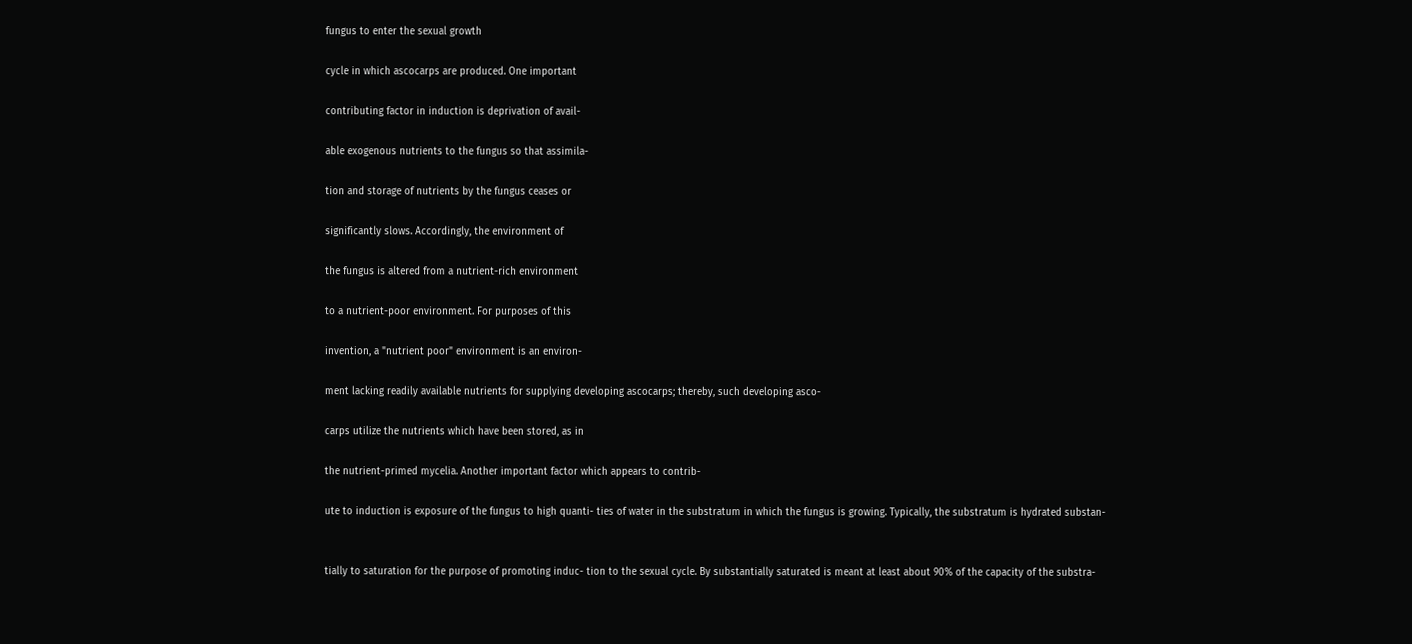fungus to enter the sexual growth

cycle in which ascocarps are produced. One important

contributing factor in induction is deprivation of avail-

able exogenous nutrients to the fungus so that assimila-

tion and storage of nutrients by the fungus ceases or

significantly slows. Accordingly, the environment of

the fungus is altered from a nutrient-rich environment

to a nutrient-poor environment. For purposes of this

invention, a "nutrient poor" environment is an environ-

ment lacking readily available nutrients for supplying developing ascocarps; thereby, such developing asco-

carps utilize the nutrients which have been stored, as in

the nutrient-primed mycelia. Another important factor which appears to contrib-

ute to induction is exposure of the fungus to high quanti- ties of water in the substratum in which the fungus is growing. Typically, the substratum is hydrated substan-


tially to saturation for the purpose of promoting induc- tion to the sexual cycle. By substantially saturated is meant at least about 90% of the capacity of the substra-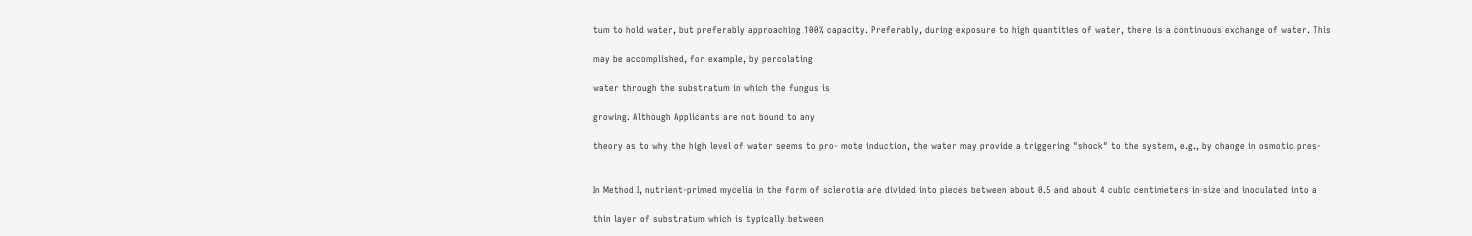tum to hold water, but preferably approaching 100% capacity. Preferably, during exposure to high quantities of water, there is a continuous exchange of water. This

may be accomplished, for example, by percolating

water through the substratum in which the fungus is

growing. Although Applicants are not bound to any

theory as to why the high level of water seems to pro- mote induction, the water may provide a triggering "shock" to the system, e.g., by change in osmotic pres-


In Method I, nutrient-primed mycelia in the form of sclerotia are divided into pieces between about 0.5 and about 4 cubic centimeters in size and inoculated into a

thin layer of substratum which is typically between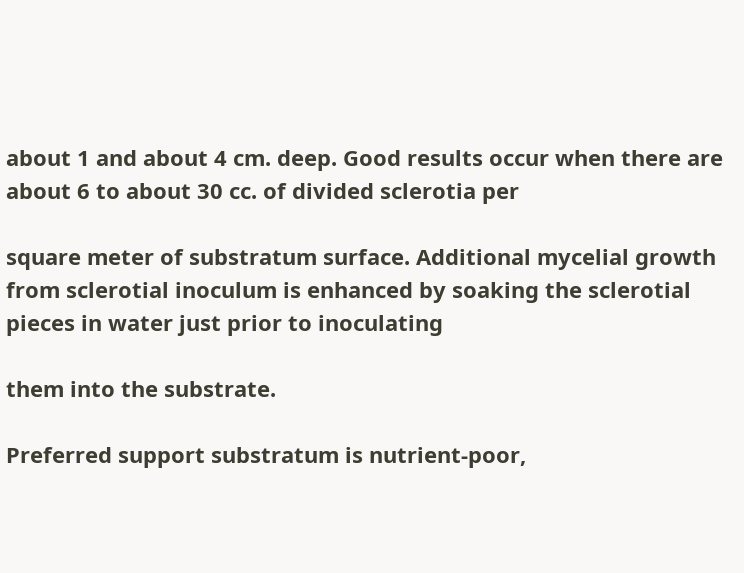about 1 and about 4 cm. deep. Good results occur when there are about 6 to about 30 cc. of divided sclerotia per

square meter of substratum surface. Additional mycelial growth from sclerotial inoculum is enhanced by soaking the sclerotial pieces in water just prior to inoculating

them into the substrate.

Preferred support substratum is nutrient-poor,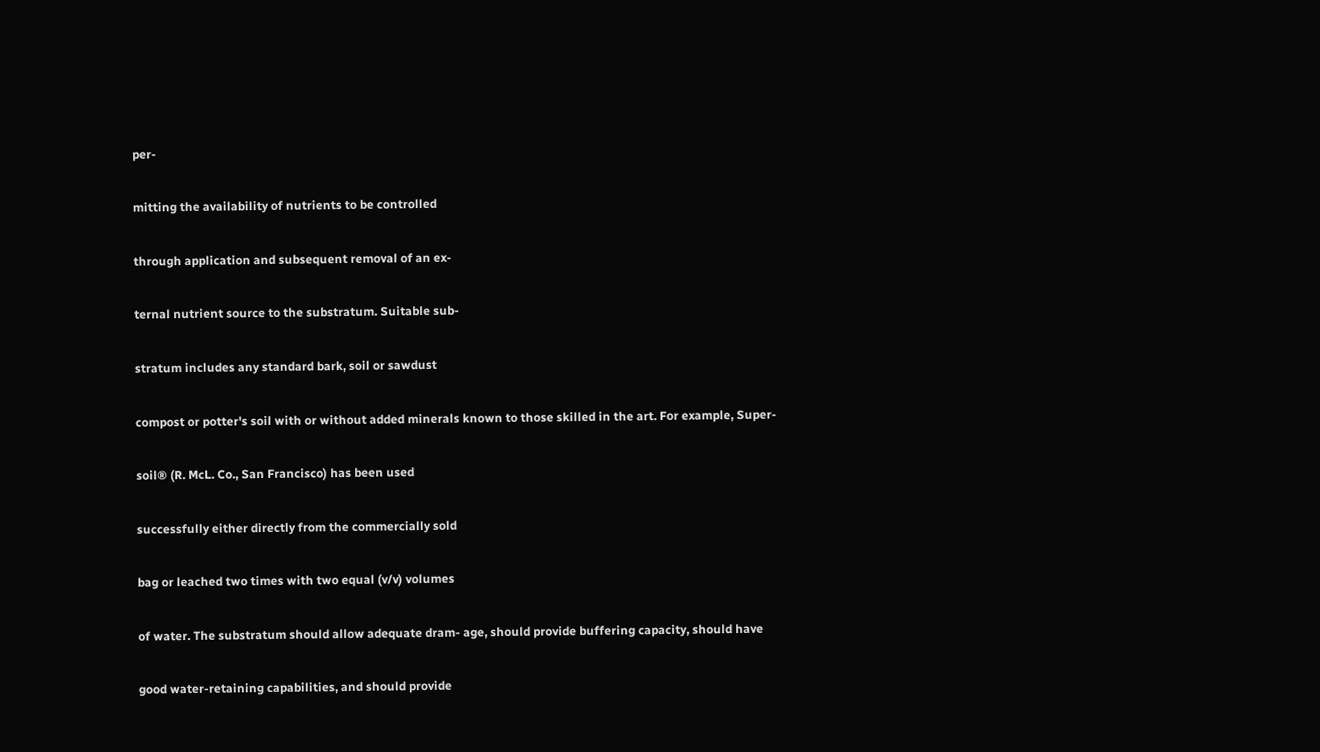per-

mitting the availability of nutrients to be controlled

through application and subsequent removal of an ex-

ternal nutrient source to the substratum. Suitable sub-

stratum includes any standard bark, soil or sawdust

compost or potter's soil with or without added minerals known to those skilled in the art. For example, Super-

soil® (R. McL. Co., San Francisco) has been used

successfully either directly from the commercially sold

bag or leached two times with two equal (v/v) volumes

of water. The substratum should allow adequate dram- age, should provide buffering capacity, should have

good water-retaining capabilities, and should provide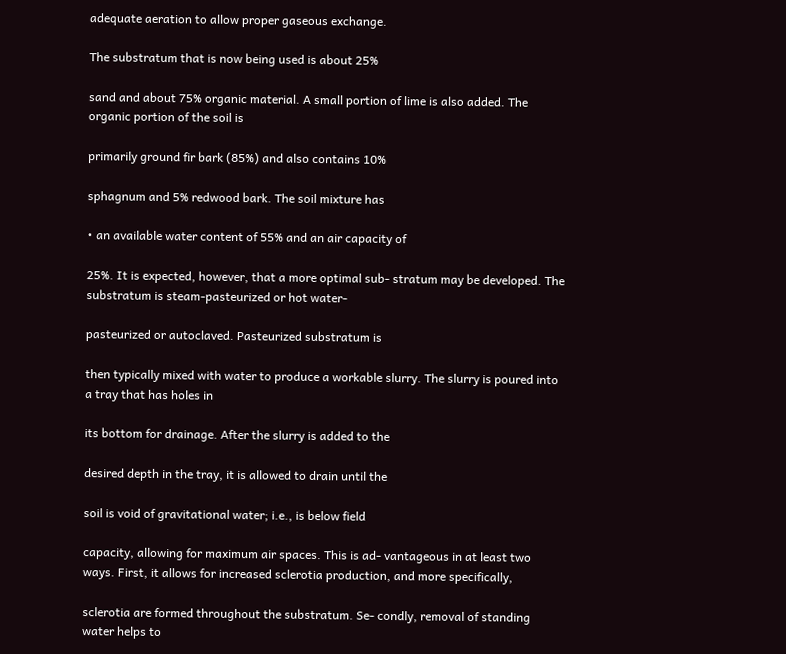adequate aeration to allow proper gaseous exchange.

The substratum that is now being used is about 25%

sand and about 75% organic material. A small portion of lime is also added. The organic portion of the soil is

primarily ground fir bark (85%) and also contains 10%

sphagnum and 5% redwood bark. The soil mixture has

• an available water content of 55% and an air capacity of

25%. It is expected, however, that a more optimal sub- stratum may be developed. The substratum is steam-pasteurized or hot water-

pasteurized or autoclaved. Pasteurized substratum is

then typically mixed with water to produce a workable slurry. The slurry is poured into a tray that has holes in

its bottom for drainage. After the slurry is added to the

desired depth in the tray, it is allowed to drain until the

soil is void of gravitational water; i.e., is below field

capacity, allowing for maximum air spaces. This is ad- vantageous in at least two ways. First, it allows for increased sclerotia production, and more specifically,

sclerotia are formed throughout the substratum. Se- condly, removal of standing water helps to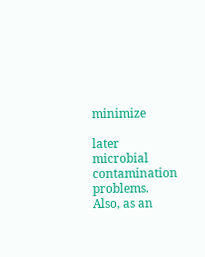minimize

later microbial contamination problems. Also, as an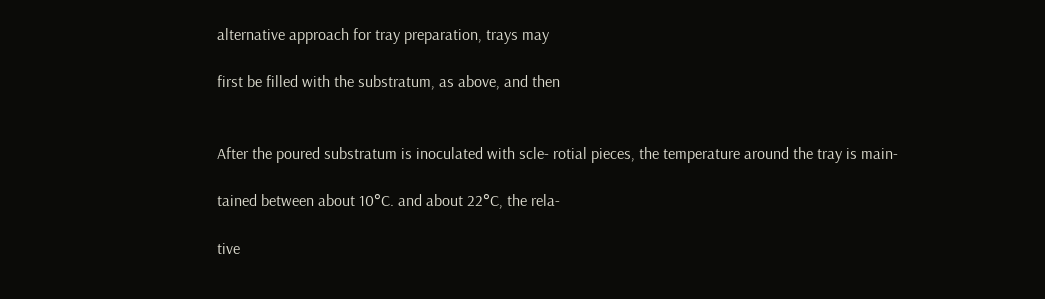alternative approach for tray preparation, trays may

first be filled with the substratum, as above, and then


After the poured substratum is inoculated with scle- rotial pieces, the temperature around the tray is main-

tained between about 10°C. and about 22°C, the rela-

tive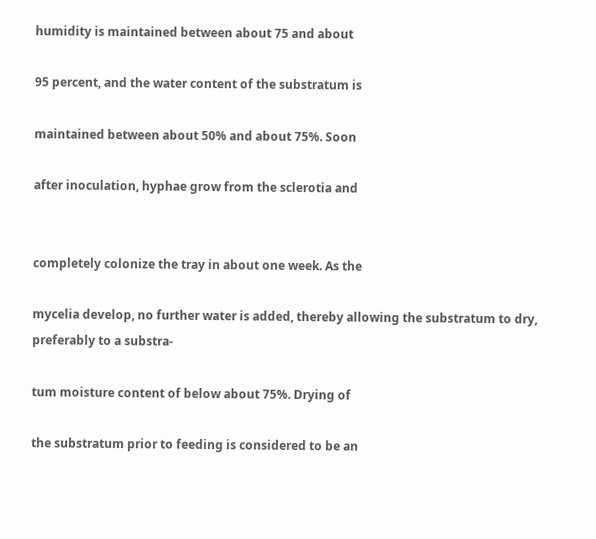humidity is maintained between about 75 and about

95 percent, and the water content of the substratum is

maintained between about 50% and about 75%. Soon

after inoculation, hyphae grow from the sclerotia and


completely colonize the tray in about one week. As the

mycelia develop, no further water is added, thereby allowing the substratum to dry, preferably to a substra-

tum moisture content of below about 75%. Drying of

the substratum prior to feeding is considered to be an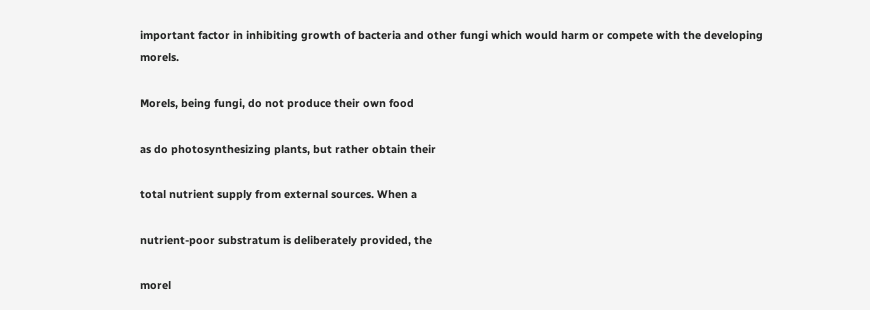important factor in inhibiting growth of bacteria and other fungi which would harm or compete with the developing morels.

Morels, being fungi, do not produce their own food

as do photosynthesizing plants, but rather obtain their

total nutrient supply from external sources. When a

nutrient-poor substratum is deliberately provided, the

morel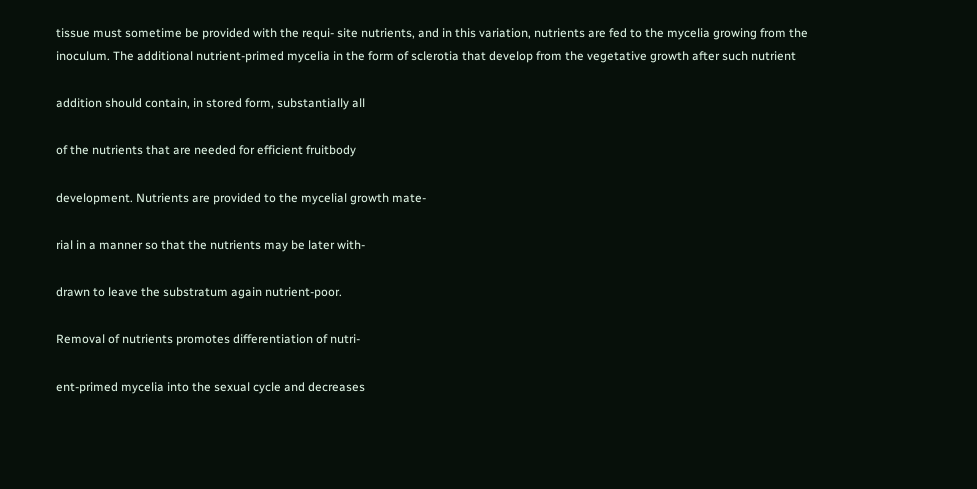tissue must sometime be provided with the requi- site nutrients, and in this variation, nutrients are fed to the mycelia growing from the inoculum. The additional nutrient-primed mycelia in the form of sclerotia that develop from the vegetative growth after such nutrient

addition should contain, in stored form, substantially all

of the nutrients that are needed for efficient fruitbody

development. Nutrients are provided to the mycelial growth mate-

rial in a manner so that the nutrients may be later with-

drawn to leave the substratum again nutrient-poor.

Removal of nutrients promotes differentiation of nutri-

ent-primed mycelia into the sexual cycle and decreases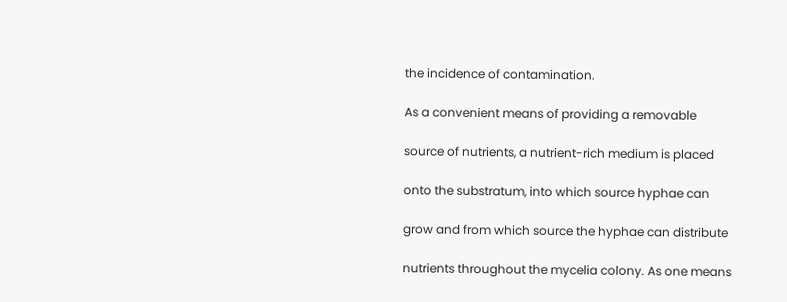the incidence of contamination.

As a convenient means of providing a removable

source of nutrients, a nutrient-rich medium is placed

onto the substratum, into which source hyphae can

grow and from which source the hyphae can distribute

nutrients throughout the mycelia colony. As one means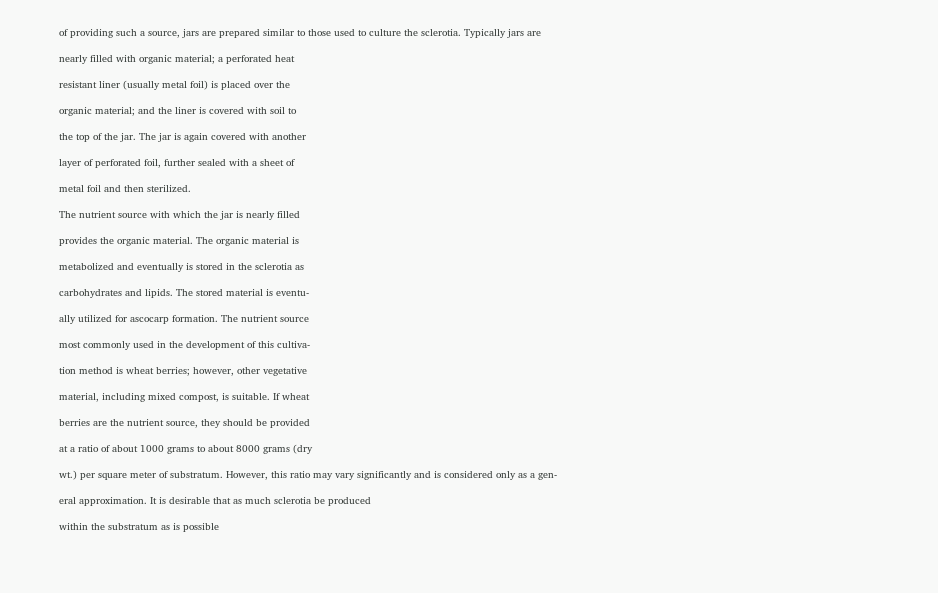of providing such a source, jars are prepared similar to those used to culture the sclerotia. Typically jars are

nearly filled with organic material; a perforated heat

resistant liner (usually metal foil) is placed over the

organic material; and the liner is covered with soil to

the top of the jar. The jar is again covered with another

layer of perforated foil, further sealed with a sheet of

metal foil and then sterilized.

The nutrient source with which the jar is nearly filled

provides the organic material. The organic material is

metabolized and eventually is stored in the sclerotia as

carbohydrates and lipids. The stored material is eventu-

ally utilized for ascocarp formation. The nutrient source

most commonly used in the development of this cultiva-

tion method is wheat berries; however, other vegetative

material, including mixed compost, is suitable. If wheat

berries are the nutrient source, they should be provided

at a ratio of about 1000 grams to about 8000 grams (dry

wt.) per square meter of substratum. However, this ratio may vary significantly and is considered only as a gen-

eral approximation. It is desirable that as much sclerotia be produced

within the substratum as is possible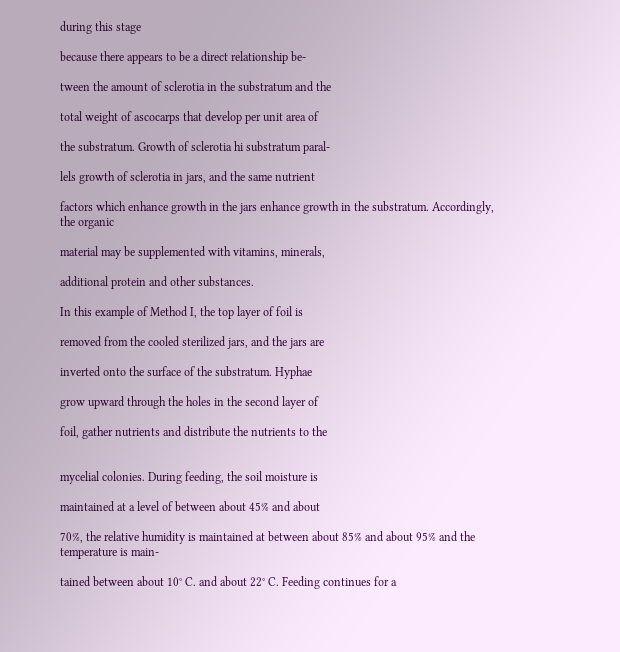during this stage

because there appears to be a direct relationship be-

tween the amount of sclerotia in the substratum and the

total weight of ascocarps that develop per unit area of

the substratum. Growth of sclerotia hi substratum paral-

lels growth of sclerotia in jars, and the same nutrient

factors which enhance growth in the jars enhance growth in the substratum. Accordingly, the organic

material may be supplemented with vitamins, minerals,

additional protein and other substances.

In this example of Method I, the top layer of foil is

removed from the cooled sterilized jars, and the jars are

inverted onto the surface of the substratum. Hyphae

grow upward through the holes in the second layer of

foil, gather nutrients and distribute the nutrients to the


mycelial colonies. During feeding, the soil moisture is

maintained at a level of between about 45% and about

70%, the relative humidity is maintained at between about 85% and about 95% and the temperature is main-

tained between about 10° C. and about 22° C. Feeding continues for a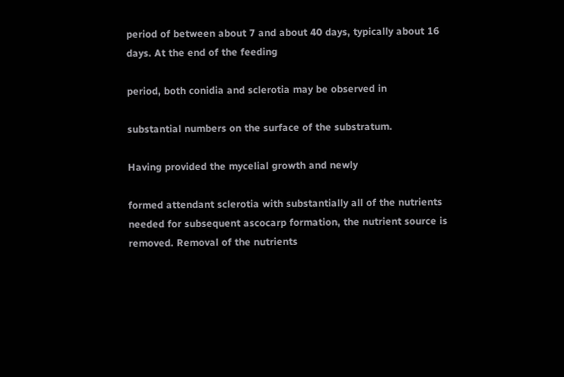period of between about 7 and about 40 days, typically about 16 days. At the end of the feeding

period, both conidia and sclerotia may be observed in

substantial numbers on the surface of the substratum.

Having provided the mycelial growth and newly

formed attendant sclerotia with substantially all of the nutrients needed for subsequent ascocarp formation, the nutrient source is removed. Removal of the nutrients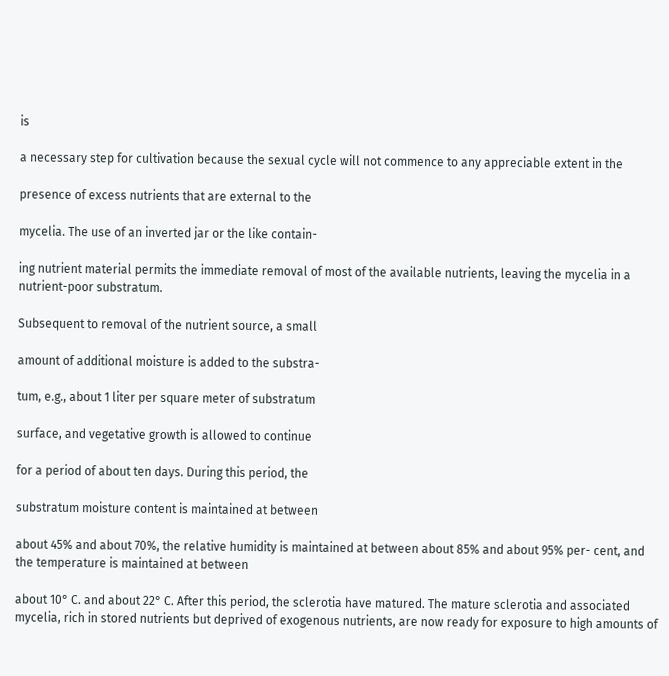is

a necessary step for cultivation because the sexual cycle will not commence to any appreciable extent in the

presence of excess nutrients that are external to the

mycelia. The use of an inverted jar or the like contain-

ing nutrient material permits the immediate removal of most of the available nutrients, leaving the mycelia in a nutrient-poor substratum.

Subsequent to removal of the nutrient source, a small

amount of additional moisture is added to the substra-

tum, e.g., about 1 liter per square meter of substratum

surface, and vegetative growth is allowed to continue

for a period of about ten days. During this period, the

substratum moisture content is maintained at between

about 45% and about 70%, the relative humidity is maintained at between about 85% and about 95% per- cent, and the temperature is maintained at between

about 10° C. and about 22° C. After this period, the sclerotia have matured. The mature sclerotia and associated mycelia, rich in stored nutrients but deprived of exogenous nutrients, are now ready for exposure to high amounts of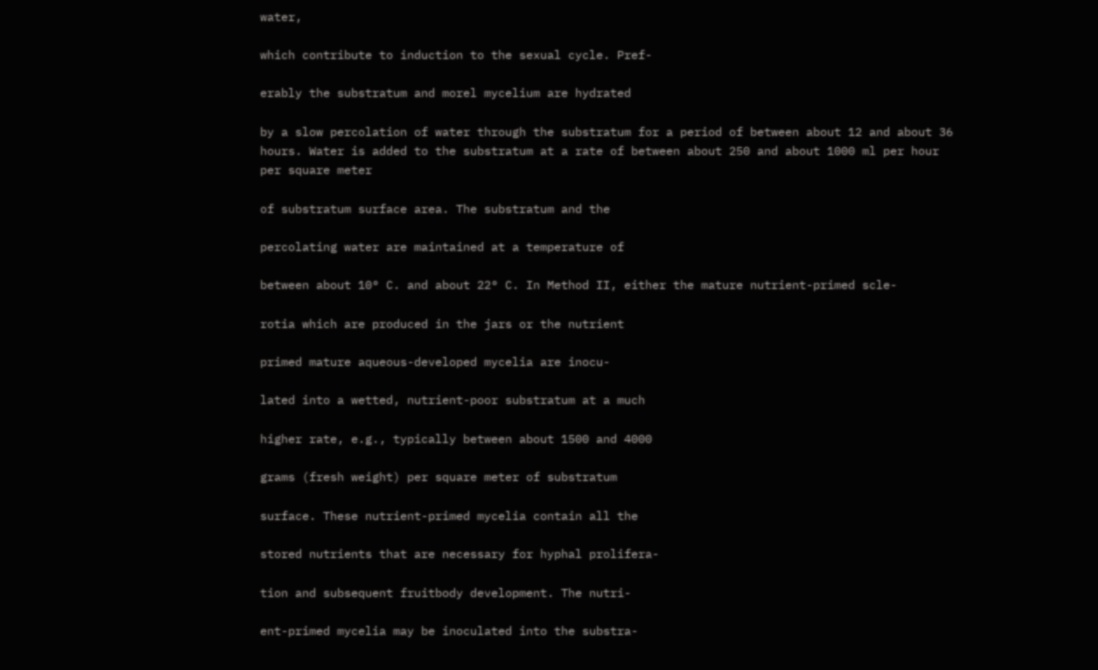water,

which contribute to induction to the sexual cycle. Pref-

erably the substratum and morel mycelium are hydrated

by a slow percolation of water through the substratum for a period of between about 12 and about 36 hours. Water is added to the substratum at a rate of between about 250 and about 1000 ml per hour per square meter

of substratum surface area. The substratum and the

percolating water are maintained at a temperature of

between about 10° C. and about 22° C. In Method II, either the mature nutrient-primed scle-

rotia which are produced in the jars or the nutrient

primed mature aqueous-developed mycelia are inocu-

lated into a wetted, nutrient-poor substratum at a much

higher rate, e.g., typically between about 1500 and 4000

grams (fresh weight) per square meter of substratum

surface. These nutrient-primed mycelia contain all the

stored nutrients that are necessary for hyphal prolifera-

tion and subsequent fruitbody development. The nutri-

ent-primed mycelia may be inoculated into the substra-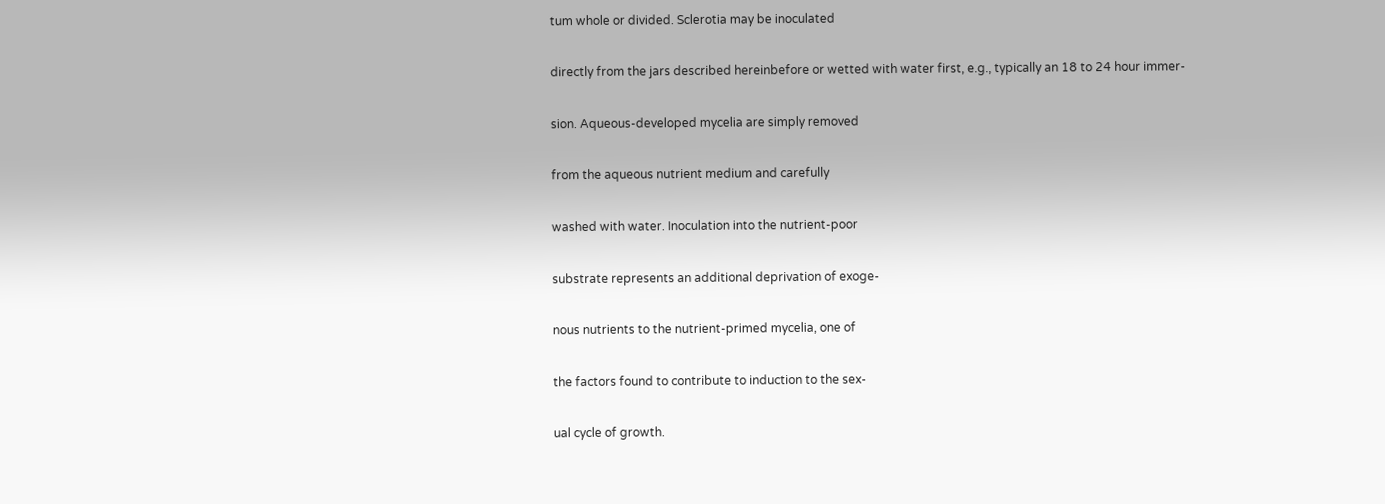tum whole or divided. Sclerotia may be inoculated

directly from the jars described hereinbefore or wetted with water first, e.g., typically an 18 to 24 hour immer-

sion. Aqueous-developed mycelia are simply removed

from the aqueous nutrient medium and carefully

washed with water. Inoculation into the nutrient-poor

substrate represents an additional deprivation of exoge-

nous nutrients to the nutrient-primed mycelia, one of

the factors found to contribute to induction to the sex-

ual cycle of growth.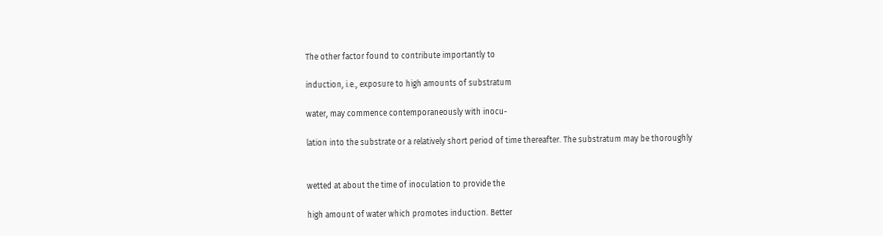The other factor found to contribute importantly to

induction, i.e., exposure to high amounts of substratum

water, may commence contemporaneously with inocu-

lation into the substrate or a relatively short period of time thereafter. The substratum may be thoroughly


wetted at about the time of inoculation to provide the

high amount of water which promotes induction. Better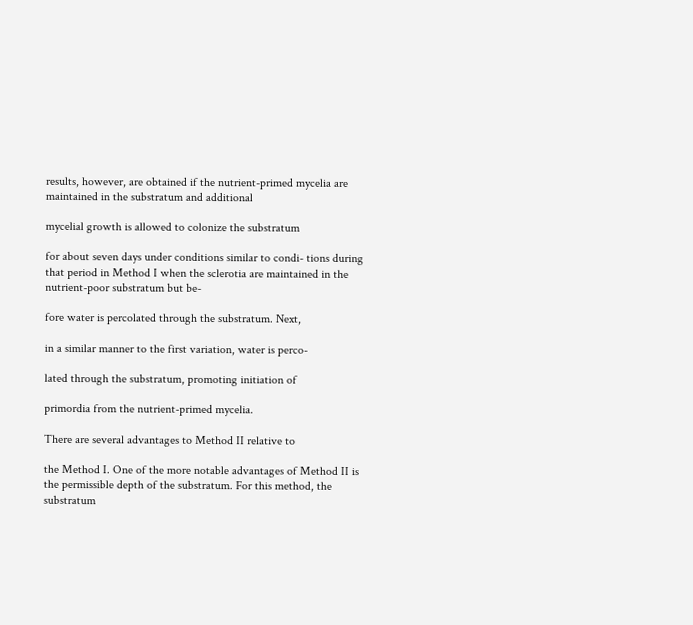results, however, are obtained if the nutrient-primed mycelia are maintained in the substratum and additional

mycelial growth is allowed to colonize the substratum

for about seven days under conditions similar to condi- tions during that period in Method I when the sclerotia are maintained in the nutrient-poor substratum but be-

fore water is percolated through the substratum. Next,

in a similar manner to the first variation, water is perco-

lated through the substratum, promoting initiation of

primordia from the nutrient-primed mycelia.

There are several advantages to Method II relative to

the Method I. One of the more notable advantages of Method II is the permissible depth of the substratum. For this method, the substratum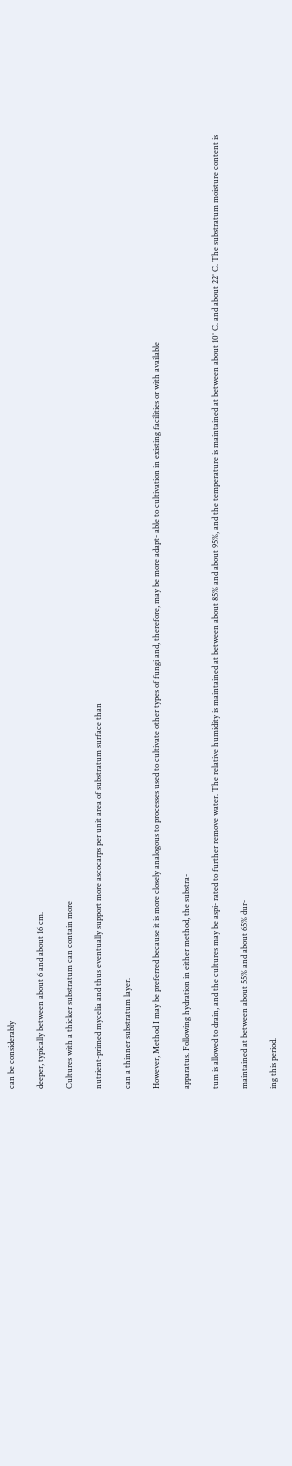can be considerably

deeper, typically between about 6 and about 16 cm.

Cultures with a thicker substratum can contain more

nutrient-primed mycelia and thus eventually support more ascocarps per unit area of substratum surface than

can a thinner substratum layer.

However, Method I may be preferred because it is more closely analogous to processes used to cultivate other types of fungi and, therefore, may be more adapt- able to cultivation in existing facilities or with available

apparatus. Following hydration in either method, the substra-

tum is allowed to drain, and the cultures may be aspi- rated to further remove water. The relative humidity is maintained at between about 85% and about 95%, and the temperature is maintained at between about 10° C. and about 22° C. The substratum moisture content is

maintained at between about 55% and about 65% dur-

ing this period.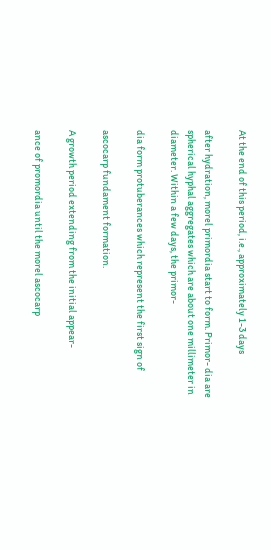At the end of this period, i.e., approximately 1-3 days

after hydration, morel primordia start to form. Primor- dia are spherical hyphal aggregates which are about one millimeter in diameter. Within a few days, the primor-

dia form protuberances which represent the first sign of

ascocarp fundament formation.

A growth period extending from the initial appear-

ance of promordia until the morel ascocarp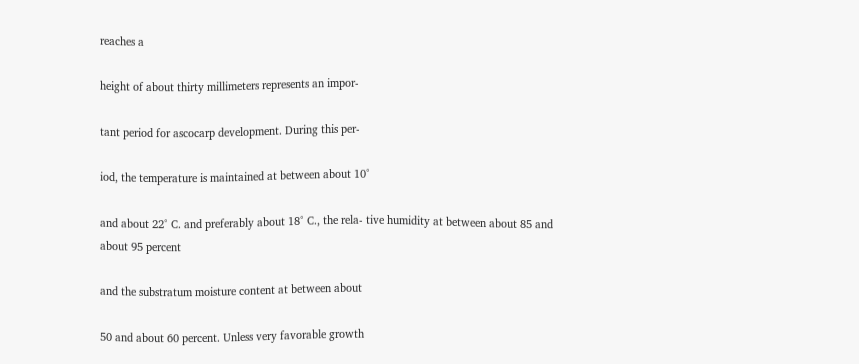reaches a

height of about thirty millimeters represents an impor-

tant period for ascocarp development. During this per-

iod, the temperature is maintained at between about 10°

and about 22° C. and preferably about 18° C., the rela- tive humidity at between about 85 and about 95 percent

and the substratum moisture content at between about

50 and about 60 percent. Unless very favorable growth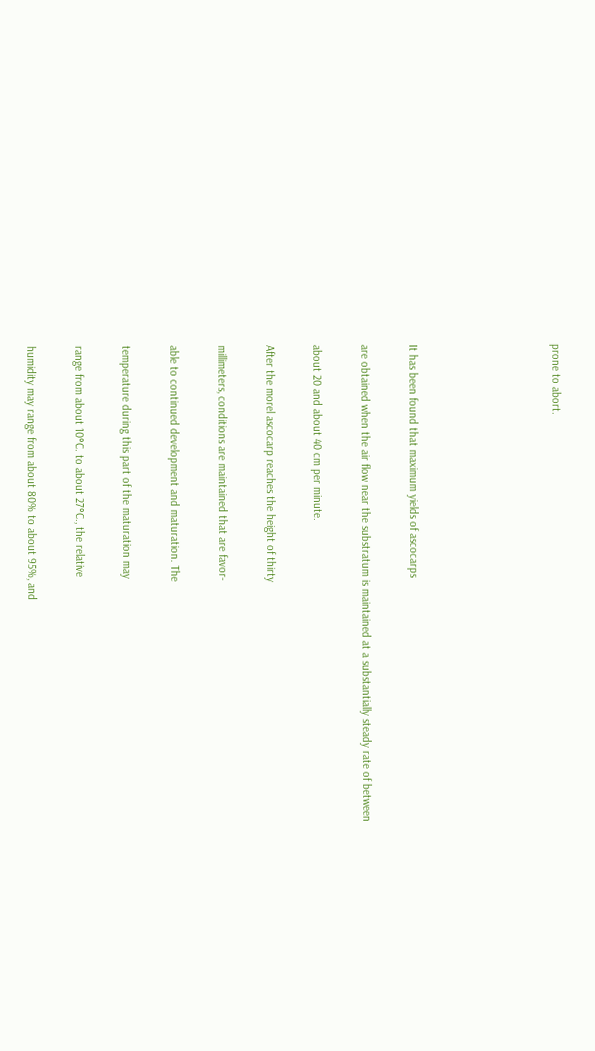prone to abort.





It has been found that maximum yields of ascocarps

are obtained when the air flow near the substratum is maintained at a substantially steady rate of between

about 20 and about 40 cm per minute.

After the morel ascocarp reaches the height of thirty

millimeters, conditions are maintained that are favor-

able to continued development and maturation. The

temperature during this part of the maturation may

range from about 10°C. to about 27°C., the relative

humidity may range from about 80% to about 95%, and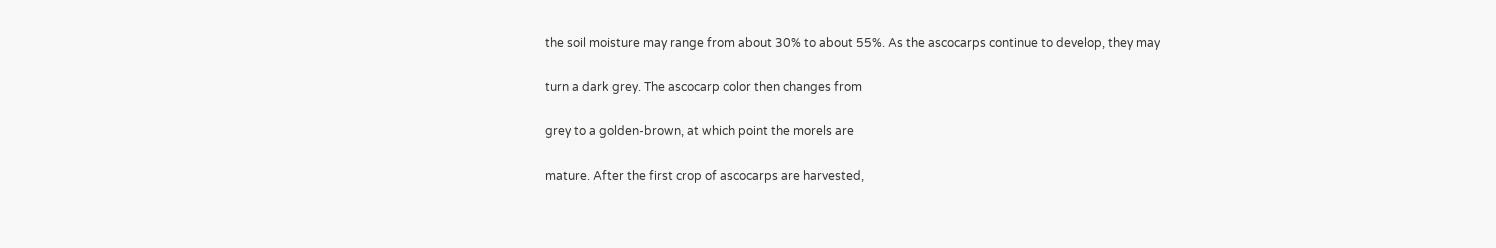the soil moisture may range from about 30% to about 55%. As the ascocarps continue to develop, they may

turn a dark grey. The ascocarp color then changes from

grey to a golden-brown, at which point the morels are

mature. After the first crop of ascocarps are harvested,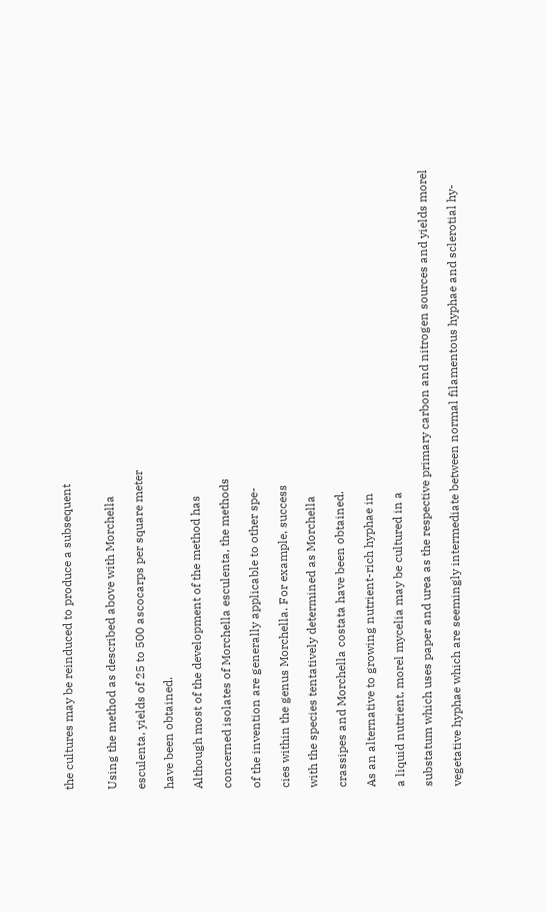the cultures may be reinduced to produce a subsequent


Using the method as described above with Morchella

esculenta, yields of 25 to 500 ascocarps per square meter

have been obtained.

Although most of the development of the method has

concerned isolates of Morchella esculenta, the methods

of the invention are generally applicable to other spe-

cies within the genus Morchella. For example, success

with the species tentatively determined as Morchella

crassipes and Morchella costata have been obtained.

As an alternative to growing nutrient-rich hyphae in

a liquid nutrient, morel mycelia may be cultured in a

substatum which uses paper and urea as the respective primary carbon and nitrogen sources and yields morel

vegetative hyphae which are seemingly intermediate between normal filamentous hyphae and sclerotial hy-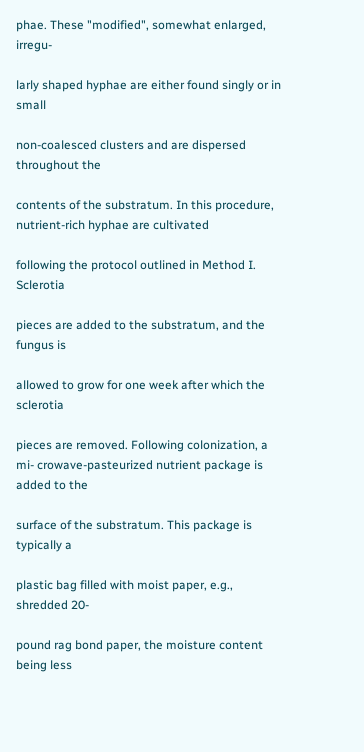phae. These "modified", somewhat enlarged, irregu-

larly shaped hyphae are either found singly or in small

non-coalesced clusters and are dispersed throughout the

contents of the substratum. In this procedure, nutrient-rich hyphae are cultivated

following the protocol outlined in Method I. Sclerotia

pieces are added to the substratum, and the fungus is

allowed to grow for one week after which the sclerotia

pieces are removed. Following colonization, a mi- crowave-pasteurized nutrient package is added to the

surface of the substratum. This package is typically a

plastic bag filled with moist paper, e.g., shredded 20-

pound rag bond paper, the moisture content being less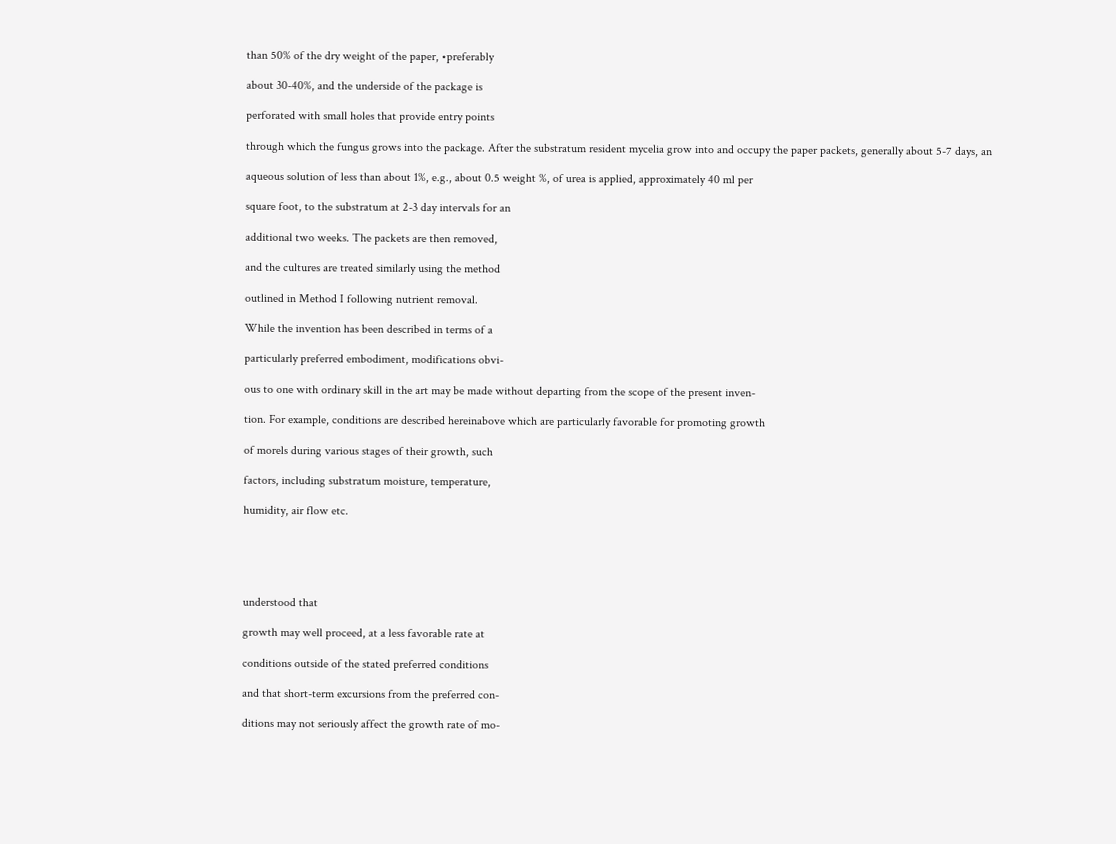than 50% of the dry weight of the paper, •preferably

about 30-40%, and the underside of the package is

perforated with small holes that provide entry points

through which the fungus grows into the package. After the substratum resident mycelia grow into and occupy the paper packets, generally about 5-7 days, an

aqueous solution of less than about 1%, e.g., about 0.5 weight %, of urea is applied, approximately 40 ml per

square foot, to the substratum at 2-3 day intervals for an

additional two weeks. The packets are then removed,

and the cultures are treated similarly using the method

outlined in Method I following nutrient removal.

While the invention has been described in terms of a

particularly preferred embodiment, modifications obvi-

ous to one with ordinary skill in the art may be made without departing from the scope of the present inven-

tion. For example, conditions are described hereinabove which are particularly favorable for promoting growth

of morels during various stages of their growth, such

factors, including substratum moisture, temperature,

humidity, air flow etc.





understood that

growth may well proceed, at a less favorable rate at

conditions outside of the stated preferred conditions

and that short-term excursions from the preferred con-

ditions may not seriously affect the growth rate of mo-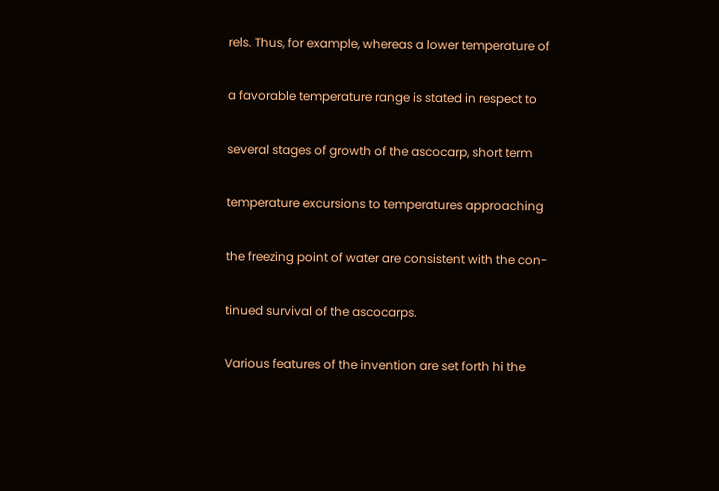rels. Thus, for example, whereas a lower temperature of

a favorable temperature range is stated in respect to

several stages of growth of the ascocarp, short term

temperature excursions to temperatures approaching

the freezing point of water are consistent with the con-

tinued survival of the ascocarps.

Various features of the invention are set forth hi the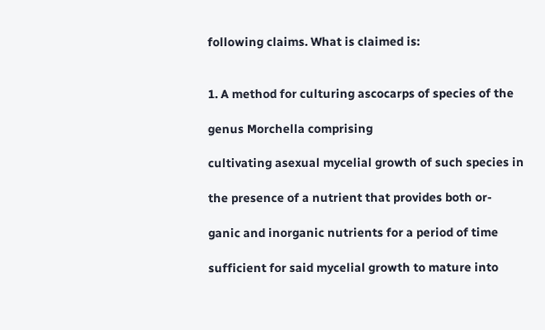following claims. What is claimed is:


1. A method for culturing ascocarps of species of the

genus Morchella comprising

cultivating asexual mycelial growth of such species in

the presence of a nutrient that provides both or-

ganic and inorganic nutrients for a period of time

sufficient for said mycelial growth to mature into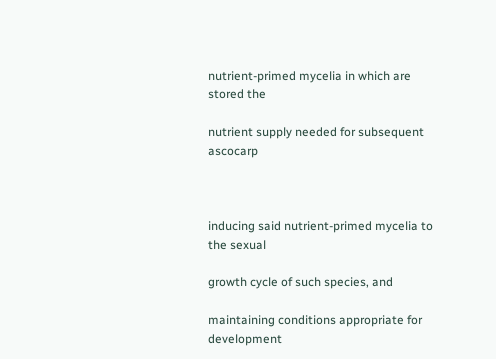nutrient-primed mycelia in which are stored the

nutrient supply needed for subsequent ascocarp



inducing said nutrient-primed mycelia to the sexual

growth cycle of such species, and

maintaining conditions appropriate for development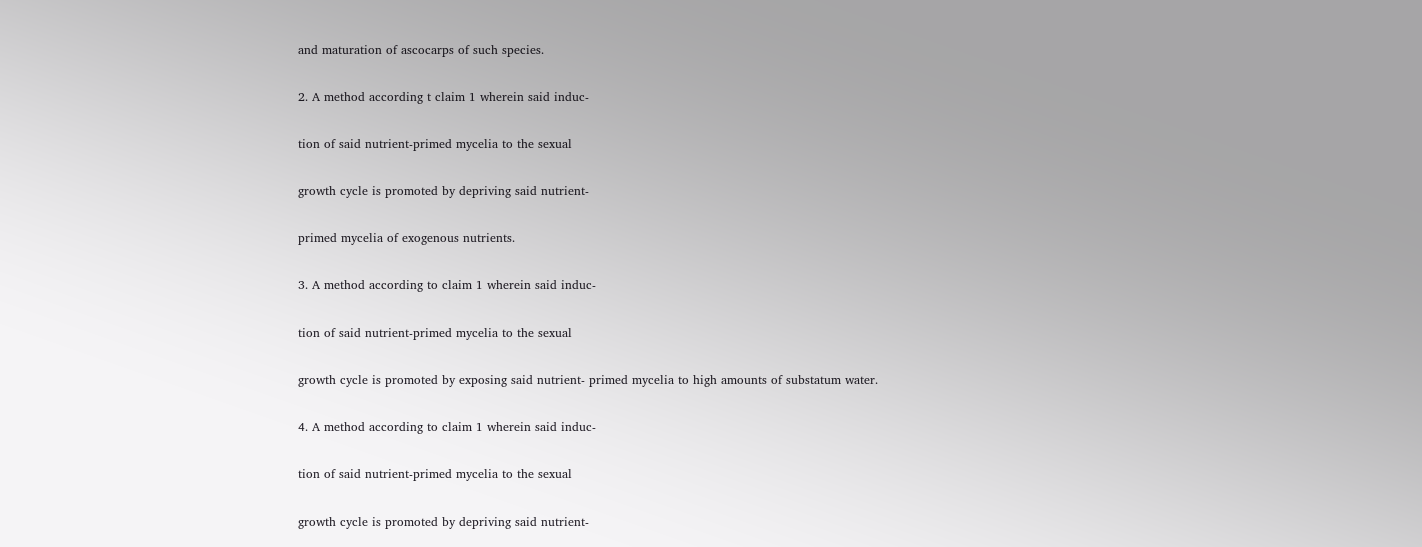and maturation of ascocarps of such species.

2. A method according t claim 1 wherein said induc-

tion of said nutrient-primed mycelia to the sexual

growth cycle is promoted by depriving said nutrient-

primed mycelia of exogenous nutrients.

3. A method according to claim 1 wherein said induc-

tion of said nutrient-primed mycelia to the sexual

growth cycle is promoted by exposing said nutrient- primed mycelia to high amounts of substatum water.

4. A method according to claim 1 wherein said induc-

tion of said nutrient-primed mycelia to the sexual

growth cycle is promoted by depriving said nutrient-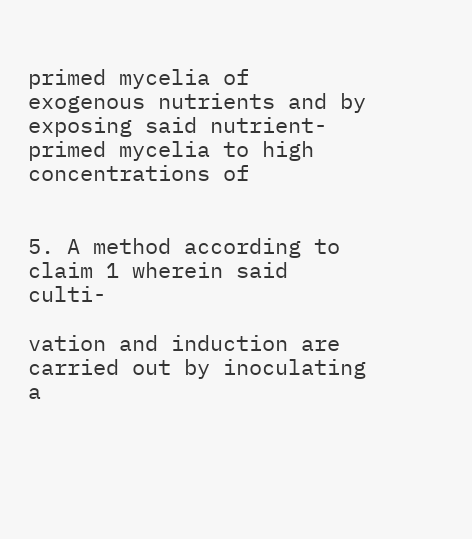primed mycelia of exogenous nutrients and by exposing said nutrient-primed mycelia to high concentrations of


5. A method according to claim 1 wherein said culti-

vation and induction are carried out by inoculating a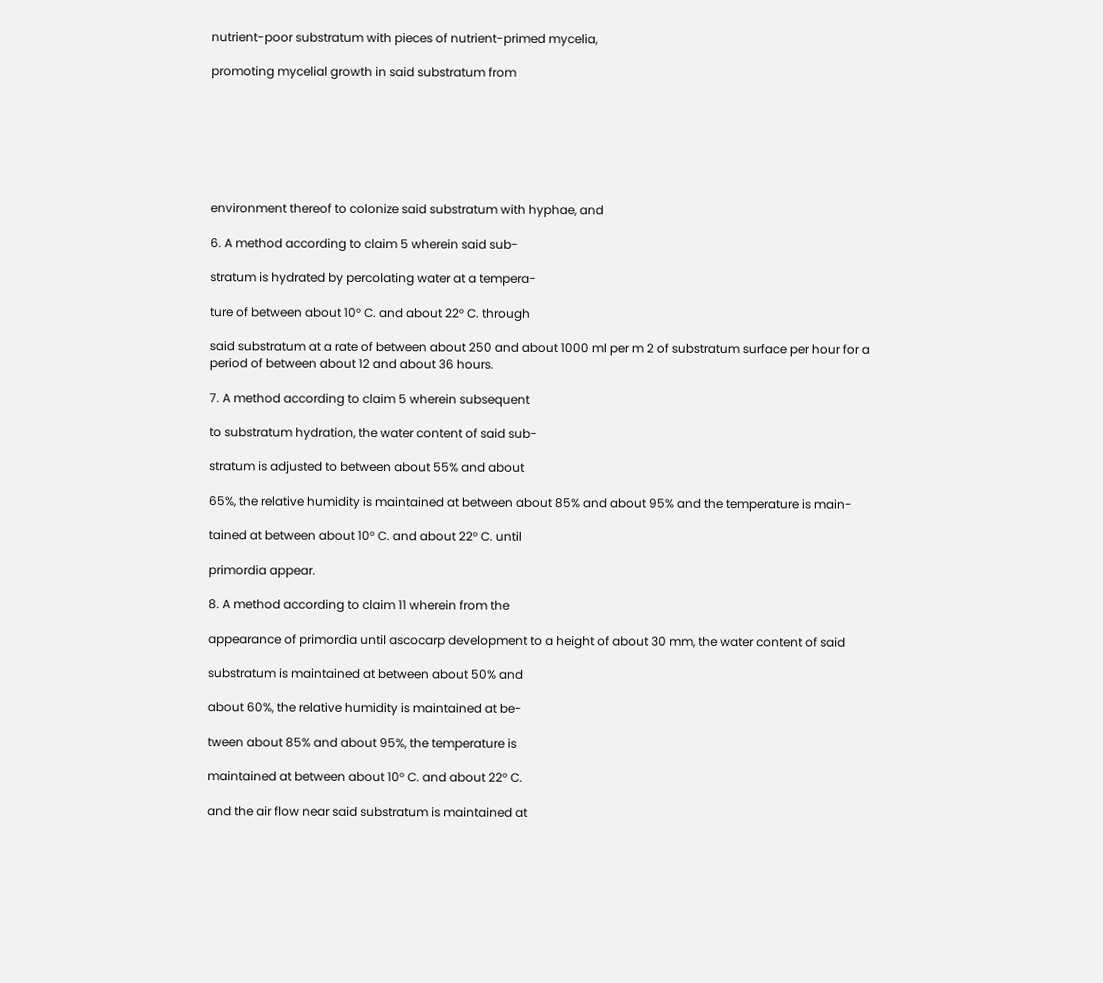nutrient-poor substratum with pieces of nutrient-primed mycelia,

promoting mycelial growth in said substratum from







environment thereof to colonize said substratum with hyphae, and

6. A method according to claim 5 wherein said sub-

stratum is hydrated by percolating water at a tempera-

ture of between about 10° C. and about 22° C. through

said substratum at a rate of between about 250 and about 1000 ml per m 2 of substratum surface per hour for a period of between about 12 and about 36 hours.

7. A method according to claim 5 wherein subsequent

to substratum hydration, the water content of said sub-

stratum is adjusted to between about 55% and about

65%, the relative humidity is maintained at between about 85% and about 95% and the temperature is main-

tained at between about 10° C. and about 22° C. until

primordia appear.

8. A method according to claim 11 wherein from the

appearance of primordia until ascocarp development to a height of about 30 mm, the water content of said

substratum is maintained at between about 50% and

about 60%, the relative humidity is maintained at be-

tween about 85% and about 95%, the temperature is

maintained at between about 10° C. and about 22° C.

and the air flow near said substratum is maintained at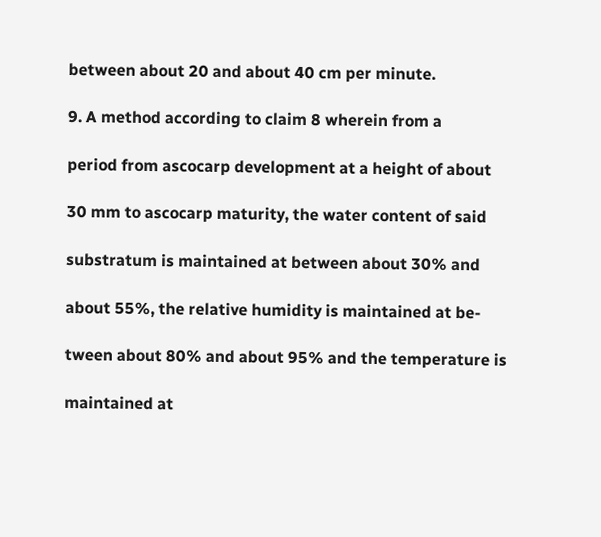between about 20 and about 40 cm per minute.

9. A method according to claim 8 wherein from a

period from ascocarp development at a height of about

30 mm to ascocarp maturity, the water content of said

substratum is maintained at between about 30% and

about 55%, the relative humidity is maintained at be-

tween about 80% and about 95% and the temperature is

maintained at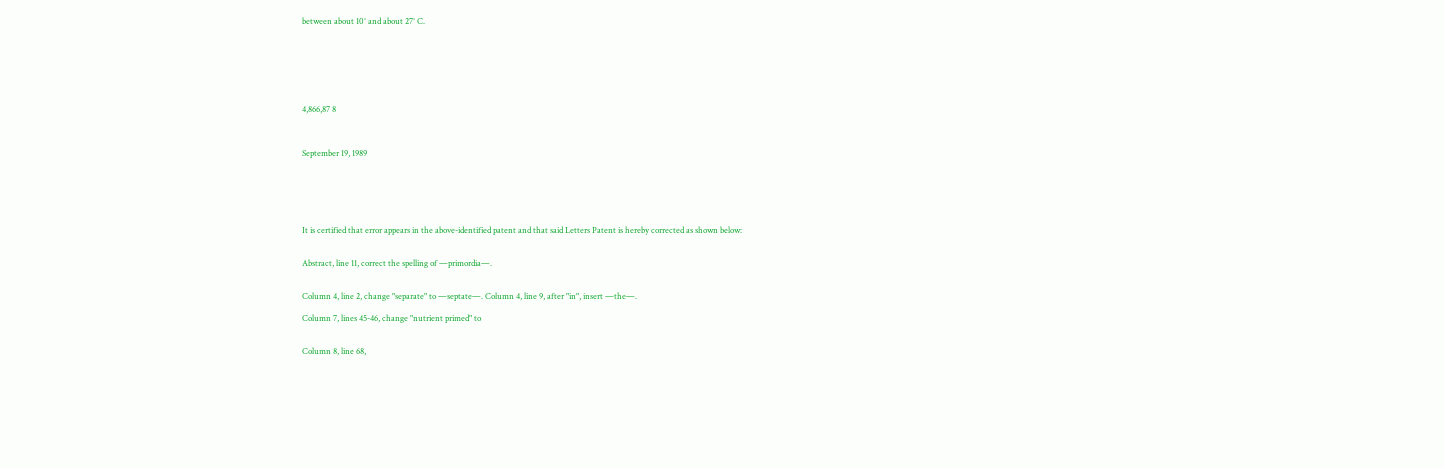between about 10° and about 27° C.







4,866,87 8



September 19, 1989






It is certified that error appears in the above-identified patent and that said Letters Patent is hereby corrected as shown below:


Abstract, line 11, correct the spelling of —primordia—.


Column 4, line 2, change "separate" to —septate—. Column 4, line 9, after "in", insert —the—.

Column 7, lines 45-46, change "nutrient primed" to


Column 8, line 68,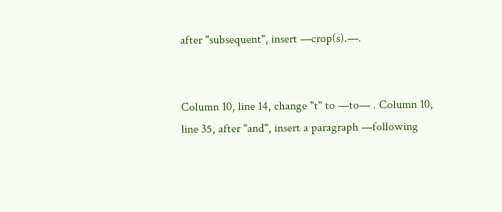after "subsequent", insert —crop(s).—.


Column 10, line 14, change "t" to —to— . Column 10, line 35, after "and", insert a paragraph —following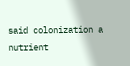said colonization a nutrient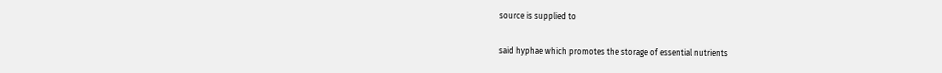source is supplied to

said hyphae which promotes the storage of essential nutrients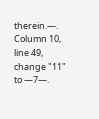therein.—. Column 10, line 49, change "11" to —7—.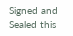Signed and Sealed this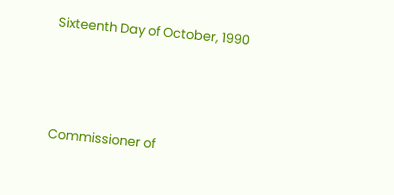Sixteenth Day of October, 1990






Commissioner of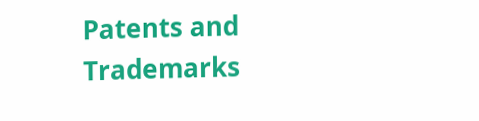Patents and Trademarks